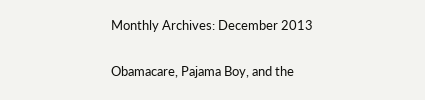Monthly Archives: December 2013

Obamacare, Pajama Boy, and the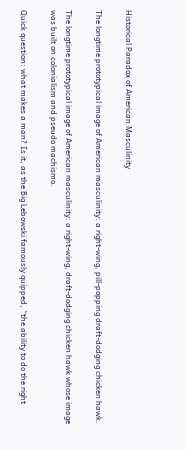Historical Paradox of American Masculinity

The longtime prototypical image of American masculinity: a right-wing, pill-popping draft-dodging chicken hawk.

The longtime prototypical image of American masculinity: a right-wing, draft-dodging chicken hawk whose image was built on colonialism and pseudo machismo.

Quick question: what makes a man? Is it, as the Big Lebowski famously quipped, “the ability to do the right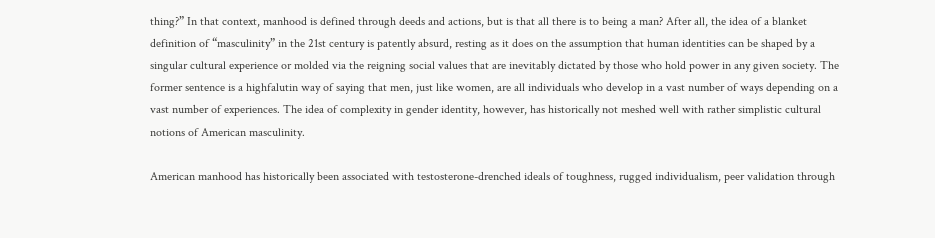thing?” In that context, manhood is defined through deeds and actions, but is that all there is to being a man? After all, the idea of a blanket definition of “masculinity” in the 21st century is patently absurd, resting as it does on the assumption that human identities can be shaped by a singular cultural experience or molded via the reigning social values that are inevitably dictated by those who hold power in any given society. The former sentence is a highfalutin way of saying that men, just like women, are all individuals who develop in a vast number of ways depending on a vast number of experiences. The idea of complexity in gender identity, however, has historically not meshed well with rather simplistic cultural notions of American masculinity.

American manhood has historically been associated with testosterone-drenched ideals of toughness, rugged individualism, peer validation through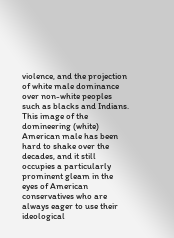violence, and the projection of white male dominance over non-white peoples such as blacks and Indians. This image of the domineering (white) American male has been hard to shake over the decades, and it still occupies a particularly prominent gleam in the eyes of American conservatives who are always eager to use their ideological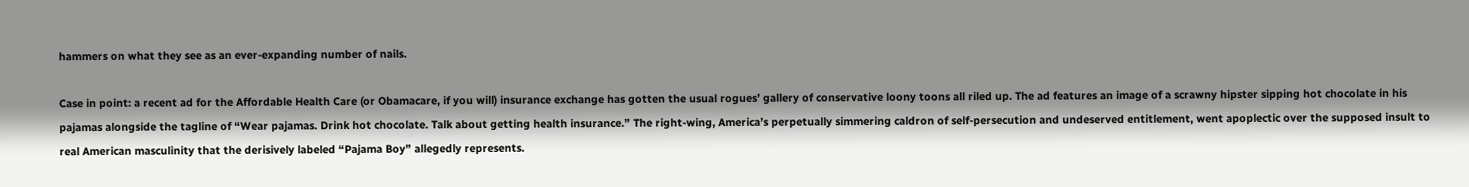hammers on what they see as an ever-expanding number of nails.

Case in point: a recent ad for the Affordable Health Care (or Obamacare, if you will) insurance exchange has gotten the usual rogues’ gallery of conservative loony toons all riled up. The ad features an image of a scrawny hipster sipping hot chocolate in his pajamas alongside the tagline of “Wear pajamas. Drink hot chocolate. Talk about getting health insurance.” The right-wing, America’s perpetually simmering caldron of self-persecution and undeserved entitlement, went apoplectic over the supposed insult to real American masculinity that the derisively labeled “Pajama Boy” allegedly represents.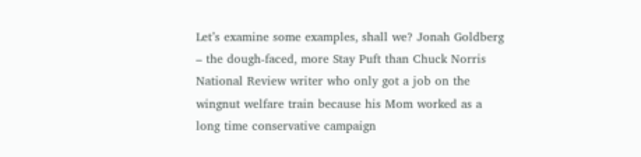Let’s examine some examples, shall we? Jonah Goldberg – the dough-faced, more Stay Puft than Chuck Norris National Review writer who only got a job on the wingnut welfare train because his Mom worked as a long time conservative campaign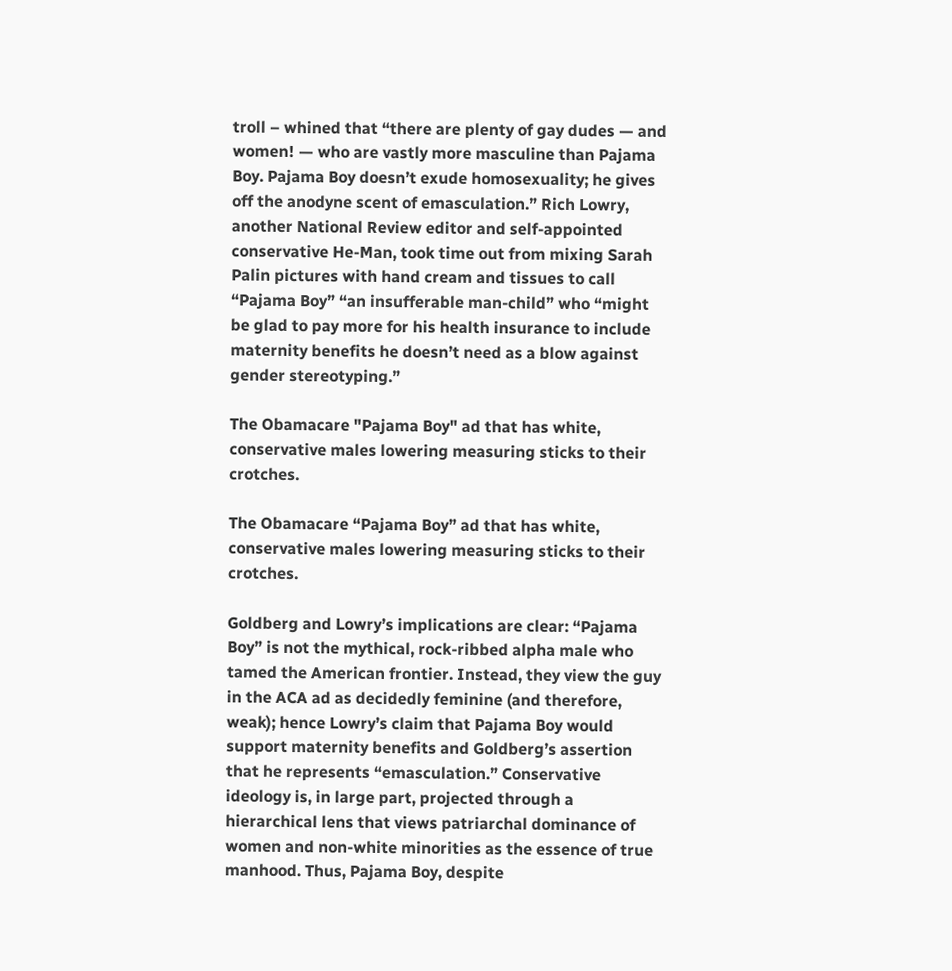troll – whined that “there are plenty of gay dudes — and women! — who are vastly more masculine than Pajama Boy. Pajama Boy doesn’t exude homosexuality; he gives off the anodyne scent of emasculation.” Rich Lowry, another National Review editor and self-appointed conservative He-Man, took time out from mixing Sarah Palin pictures with hand cream and tissues to call “Pajama Boy” “an insufferable man-child” who “might be glad to pay more for his health insurance to include maternity benefits he doesn’t need as a blow against gender stereotyping.”

The Obamacare "Pajama Boy" ad that has white, conservative males lowering measuring sticks to their crotches.

The Obamacare “Pajama Boy” ad that has white, conservative males lowering measuring sticks to their crotches.

Goldberg and Lowry’s implications are clear: “Pajama Boy” is not the mythical, rock-ribbed alpha male who tamed the American frontier. Instead, they view the guy in the ACA ad as decidedly feminine (and therefore, weak); hence Lowry’s claim that Pajama Boy would support maternity benefits and Goldberg’s assertion that he represents “emasculation.” Conservative ideology is, in large part, projected through a hierarchical lens that views patriarchal dominance of women and non-white minorities as the essence of true manhood. Thus, Pajama Boy, despite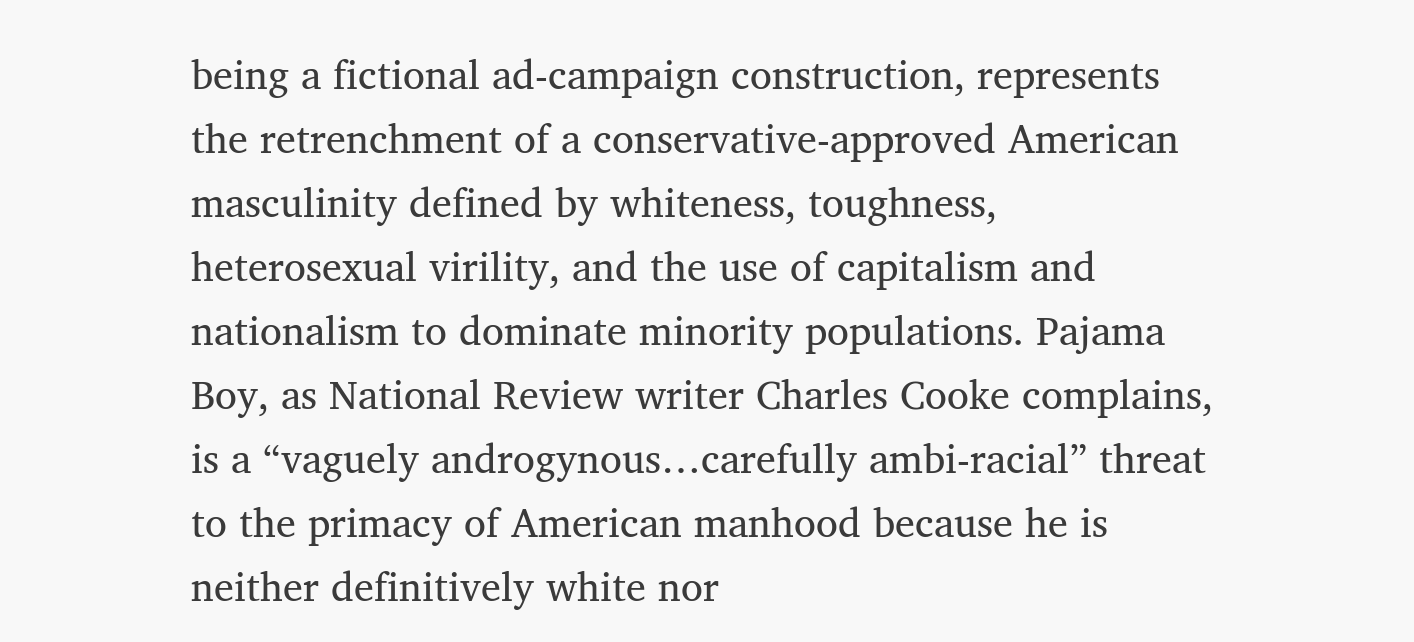being a fictional ad-campaign construction, represents the retrenchment of a conservative-approved American masculinity defined by whiteness, toughness, heterosexual virility, and the use of capitalism and nationalism to dominate minority populations. Pajama Boy, as National Review writer Charles Cooke complains, is a “vaguely androgynous…carefully ambi-racial” threat to the primacy of American manhood because he is neither definitively white nor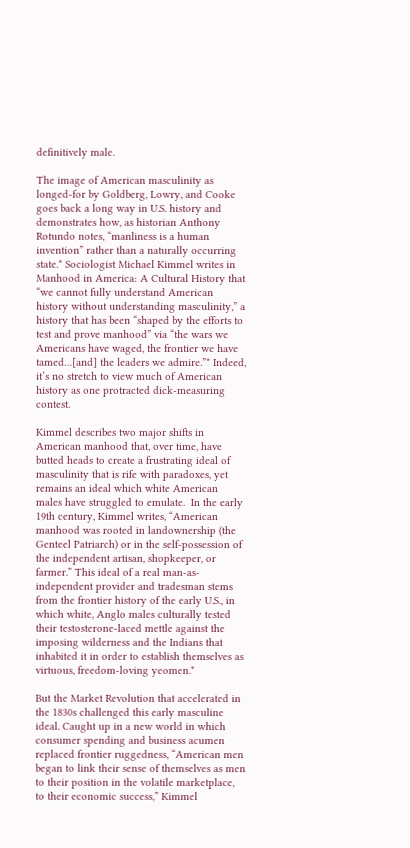definitively male.

The image of American masculinity as longed-for by Goldberg, Lowry, and Cooke goes back a long way in U.S. history and demonstrates how, as historian Anthony Rotundo notes, “manliness is a human invention” rather than a naturally occurring state.* Sociologist Michael Kimmel writes in Manhood in America: A Cultural History that “we cannot fully understand American history without understanding masculinity,” a history that has been “shaped by the efforts to test and prove manhood” via “the wars we Americans have waged, the frontier we have tamed…[and] the leaders we admire.”* Indeed, it’s no stretch to view much of American history as one protracted dick-measuring contest.

Kimmel describes two major shifts in American manhood that, over time, have butted heads to create a frustrating ideal of masculinity that is rife with paradoxes, yet remains an ideal which white American males have struggled to emulate.  In the early 19th century, Kimmel writes, “American manhood was rooted in landownership (the Genteel Patriarch) or in the self-possession of the independent artisan, shopkeeper, or farmer.” This ideal of a real man-as-independent provider and tradesman stems from the frontier history of the early U.S., in which white, Anglo males culturally tested their testosterone-laced mettle against the imposing wilderness and the Indians that inhabited it in order to establish themselves as virtuous, freedom-loving yeomen.*

But the Market Revolution that accelerated in the 1830s challenged this early masculine ideal. Caught up in a new world in which consumer spending and business acumen replaced frontier ruggedness, “American men began to link their sense of themselves as men to their position in the volatile marketplace, to their economic success,” Kimmel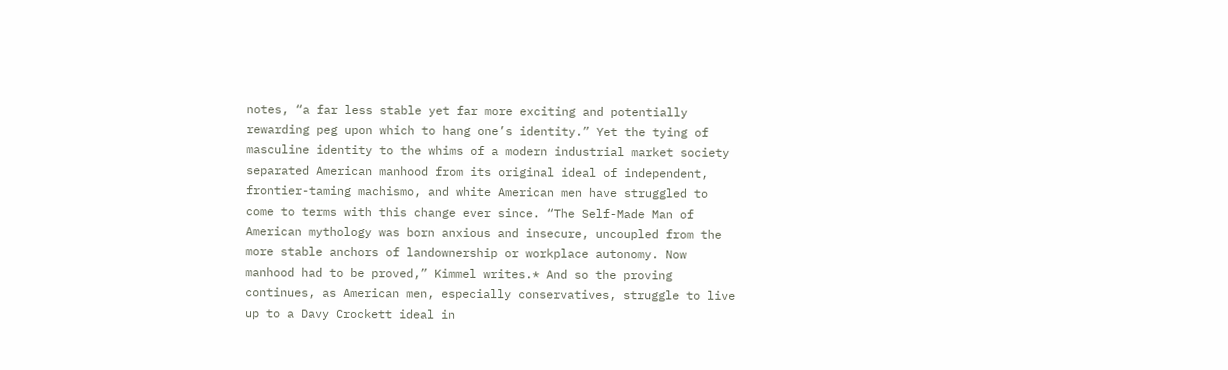notes, “a far less stable yet far more exciting and potentially rewarding peg upon which to hang one’s identity.” Yet the tying of masculine identity to the whims of a modern industrial market society separated American manhood from its original ideal of independent, frontier-taming machismo, and white American men have struggled to come to terms with this change ever since. “The Self-Made Man of American mythology was born anxious and insecure, uncoupled from the more stable anchors of landownership or workplace autonomy. Now manhood had to be proved,” Kimmel writes.* And so the proving continues, as American men, especially conservatives, struggle to live up to a Davy Crockett ideal in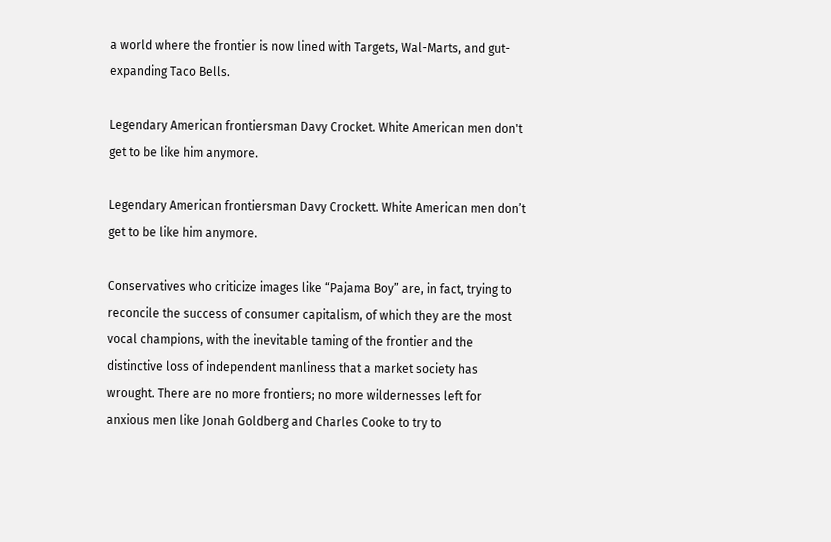a world where the frontier is now lined with Targets, Wal-Marts, and gut-expanding Taco Bells.

Legendary American frontiersman Davy Crocket. White American men don't get to be like him anymore.

Legendary American frontiersman Davy Crockett. White American men don’t get to be like him anymore.

Conservatives who criticize images like “Pajama Boy” are, in fact, trying to reconcile the success of consumer capitalism, of which they are the most vocal champions, with the inevitable taming of the frontier and the distinctive loss of independent manliness that a market society has wrought. There are no more frontiers; no more wildernesses left for anxious men like Jonah Goldberg and Charles Cooke to try to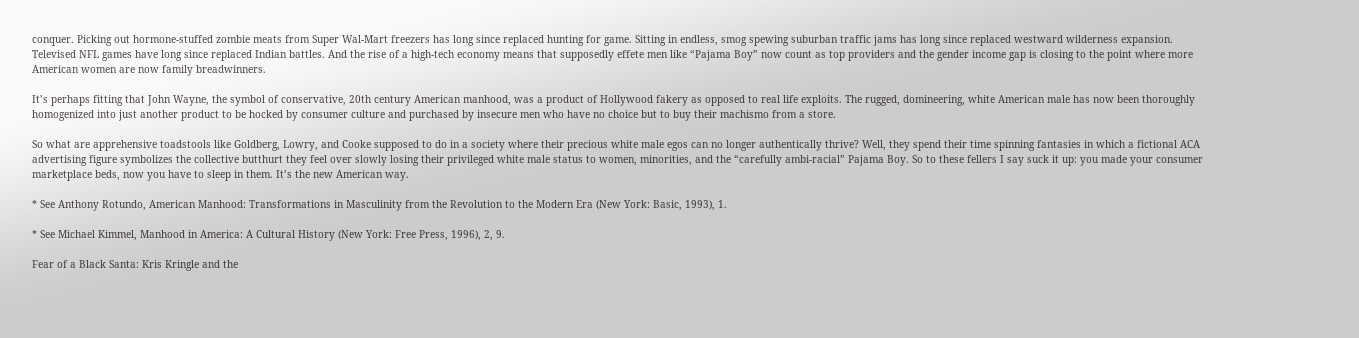conquer. Picking out hormone-stuffed zombie meats from Super Wal-Mart freezers has long since replaced hunting for game. Sitting in endless, smog spewing suburban traffic jams has long since replaced westward wilderness expansion. Televised NFL games have long since replaced Indian battles. And the rise of a high-tech economy means that supposedly effete men like “Pajama Boy” now count as top providers and the gender income gap is closing to the point where more American women are now family breadwinners.

It’s perhaps fitting that John Wayne, the symbol of conservative, 20th century American manhood, was a product of Hollywood fakery as opposed to real life exploits. The rugged, domineering, white American male has now been thoroughly homogenized into just another product to be hocked by consumer culture and purchased by insecure men who have no choice but to buy their machismo from a store.

So what are apprehensive toadstools like Goldberg, Lowry, and Cooke supposed to do in a society where their precious white male egos can no longer authentically thrive? Well, they spend their time spinning fantasies in which a fictional ACA advertising figure symbolizes the collective butthurt they feel over slowly losing their privileged white male status to women, minorities, and the “carefully ambi-racial” Pajama Boy. So to these fellers I say suck it up: you made your consumer marketplace beds, now you have to sleep in them. It’s the new American way.

* See Anthony Rotundo, American Manhood: Transformations in Masculinity from the Revolution to the Modern Era (New York: Basic, 1993), 1.

* See Michael Kimmel, Manhood in America: A Cultural History (New York: Free Press, 1996), 2, 9.

Fear of a Black Santa: Kris Kringle and the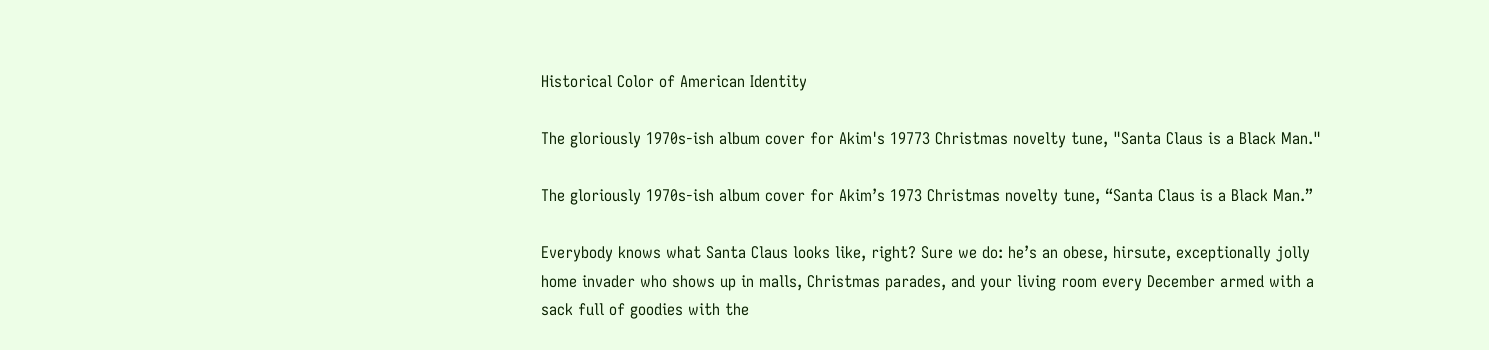Historical Color of American Identity

The gloriously 1970s-ish album cover for Akim's 19773 Christmas novelty tune, "Santa Claus is a Black Man."

The gloriously 1970s-ish album cover for Akim’s 1973 Christmas novelty tune, “Santa Claus is a Black Man.”

Everybody knows what Santa Claus looks like, right? Sure we do: he’s an obese, hirsute, exceptionally jolly home invader who shows up in malls, Christmas parades, and your living room every December armed with a sack full of goodies with the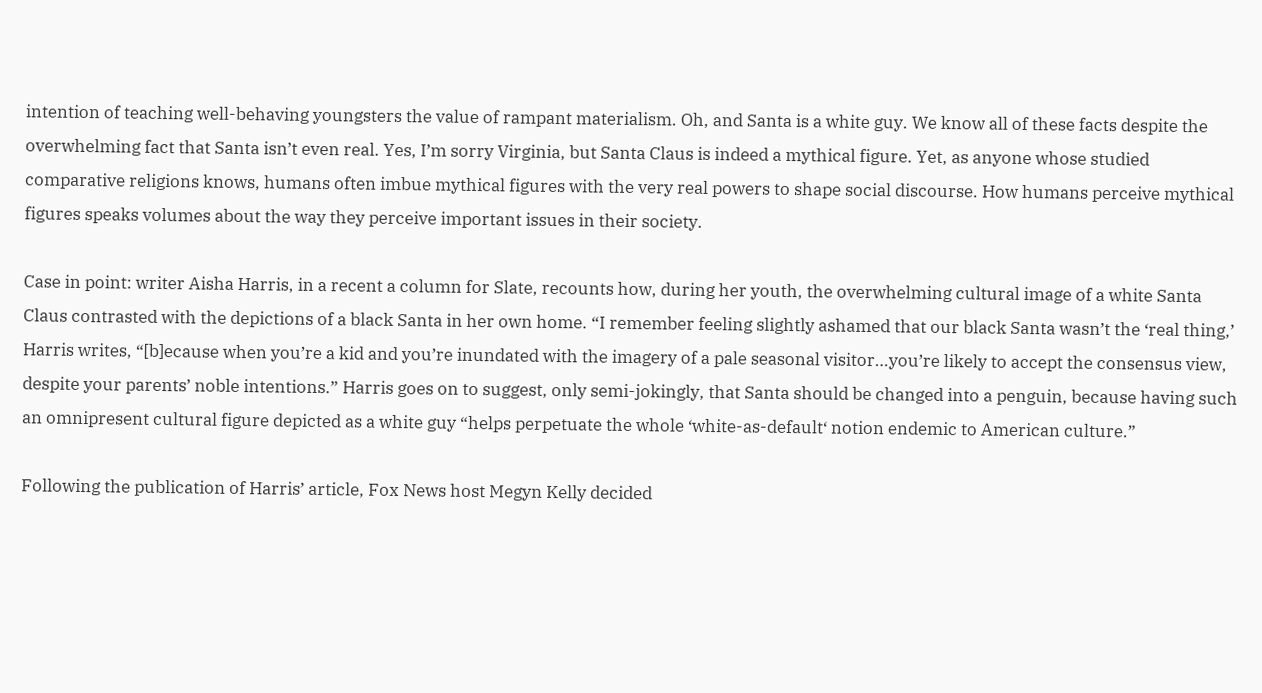intention of teaching well-behaving youngsters the value of rampant materialism. Oh, and Santa is a white guy. We know all of these facts despite the overwhelming fact that Santa isn’t even real. Yes, I’m sorry Virginia, but Santa Claus is indeed a mythical figure. Yet, as anyone whose studied comparative religions knows, humans often imbue mythical figures with the very real powers to shape social discourse. How humans perceive mythical figures speaks volumes about the way they perceive important issues in their society.

Case in point: writer Aisha Harris, in a recent a column for Slate, recounts how, during her youth, the overwhelming cultural image of a white Santa Claus contrasted with the depictions of a black Santa in her own home. “I remember feeling slightly ashamed that our black Santa wasn’t the ‘real thing,’ Harris writes, “[b]ecause when you’re a kid and you’re inundated with the imagery of a pale seasonal visitor…you’re likely to accept the consensus view, despite your parents’ noble intentions.” Harris goes on to suggest, only semi-jokingly, that Santa should be changed into a penguin, because having such an omnipresent cultural figure depicted as a white guy “helps perpetuate the whole ‘white-as-default‘ notion endemic to American culture.”

Following the publication of Harris’ article, Fox News host Megyn Kelly decided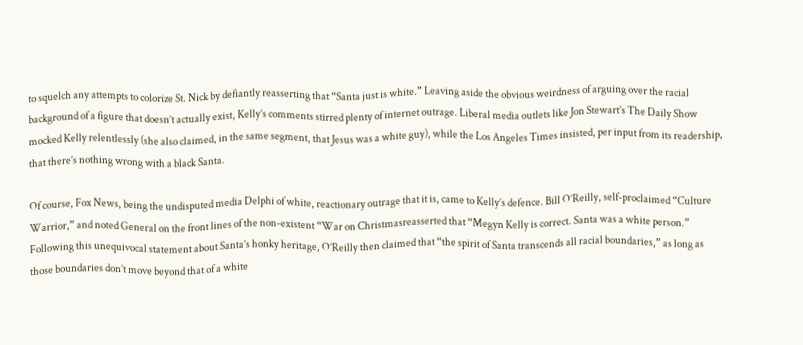to squelch any attempts to colorize St. Nick by defiantly reasserting that “Santa just is white.” Leaving aside the obvious weirdness of arguing over the racial background of a figure that doesn’t actually exist, Kelly’s comments stirred plenty of internet outrage. Liberal media outlets like Jon Stewart’s The Daily Show mocked Kelly relentlessly (she also claimed, in the same segment, that Jesus was a white guy), while the Los Angeles Times insisted, per input from its readership, that there’s nothing wrong with a black Santa.

Of course, Fox News, being the undisputed media Delphi of white, reactionary outrage that it is, came to Kelly’s defence. Bill O’Reilly, self-proclaimed “Culture Warrior,” and noted General on the front lines of the non-existent “War on Christmasreasserted that “Megyn Kelly is correct. Santa was a white person.” Following this unequivocal statement about Santa’s honky heritage, O’Reilly then claimed that “the spirit of Santa transcends all racial boundaries,” as long as those boundaries don’t move beyond that of a white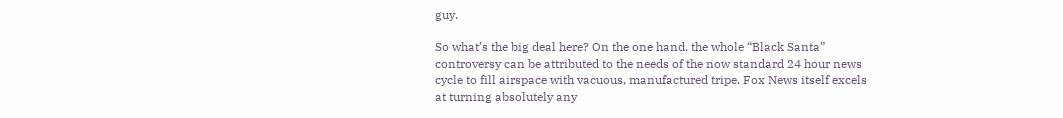guy.

So what’s the big deal here? On the one hand, the whole “Black Santa” controversy can be attributed to the needs of the now standard 24 hour news cycle to fill airspace with vacuous, manufactured tripe. Fox News itself excels at turning absolutely any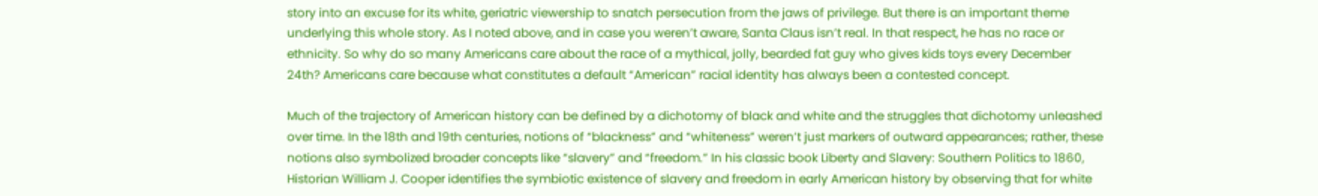story into an excuse for its white, geriatric viewership to snatch persecution from the jaws of privilege. But there is an important theme underlying this whole story. As I noted above, and in case you weren’t aware, Santa Claus isn’t real. In that respect, he has no race or ethnicity. So why do so many Americans care about the race of a mythical, jolly, bearded fat guy who gives kids toys every December 24th? Americans care because what constitutes a default “American” racial identity has always been a contested concept.

Much of the trajectory of American history can be defined by a dichotomy of black and white and the struggles that dichotomy unleashed over time. In the 18th and 19th centuries, notions of “blackness” and “whiteness” weren’t just markers of outward appearances; rather, these notions also symbolized broader concepts like “slavery” and “freedom.” In his classic book Liberty and Slavery: Southern Politics to 1860, Historian William J. Cooper identifies the symbiotic existence of slavery and freedom in early American history by observing that for white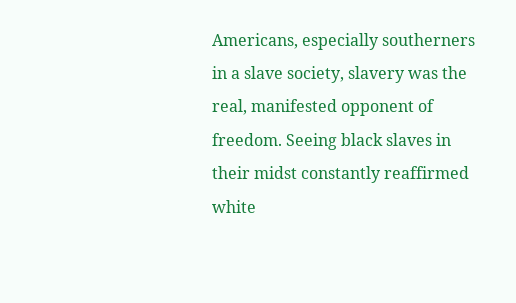Americans, especially southerners in a slave society, slavery was the real, manifested opponent of freedom. Seeing black slaves in their midst constantly reaffirmed white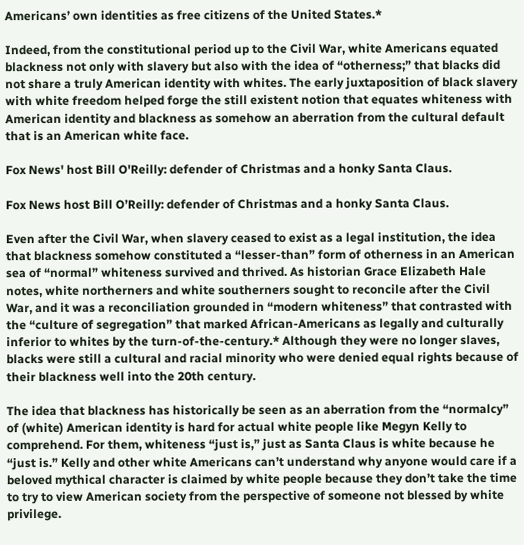Americans’ own identities as free citizens of the United States.*

Indeed, from the constitutional period up to the Civil War, white Americans equated blackness not only with slavery but also with the idea of “otherness;” that blacks did not share a truly American identity with whites. The early juxtaposition of black slavery with white freedom helped forge the still existent notion that equates whiteness with American identity and blackness as somehow an aberration from the cultural default that is an American white face.

Fox News' host Bill O'Reilly: defender of Christmas and a honky Santa Claus.

Fox News host Bill O’Reilly: defender of Christmas and a honky Santa Claus.

Even after the Civil War, when slavery ceased to exist as a legal institution, the idea that blackness somehow constituted a “lesser-than” form of otherness in an American sea of “normal” whiteness survived and thrived. As historian Grace Elizabeth Hale notes, white northerners and white southerners sought to reconcile after the Civil War, and it was a reconciliation grounded in “modern whiteness” that contrasted with the “culture of segregation” that marked African-Americans as legally and culturally inferior to whites by the turn-of-the-century.* Although they were no longer slaves, blacks were still a cultural and racial minority who were denied equal rights because of their blackness well into the 20th century.

The idea that blackness has historically be seen as an aberration from the “normalcy” of (white) American identity is hard for actual white people like Megyn Kelly to comprehend. For them, whiteness “just is,” just as Santa Claus is white because he “just is.” Kelly and other white Americans can’t understand why anyone would care if a beloved mythical character is claimed by white people because they don’t take the time to try to view American society from the perspective of someone not blessed by white privilege.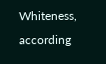Whiteness, according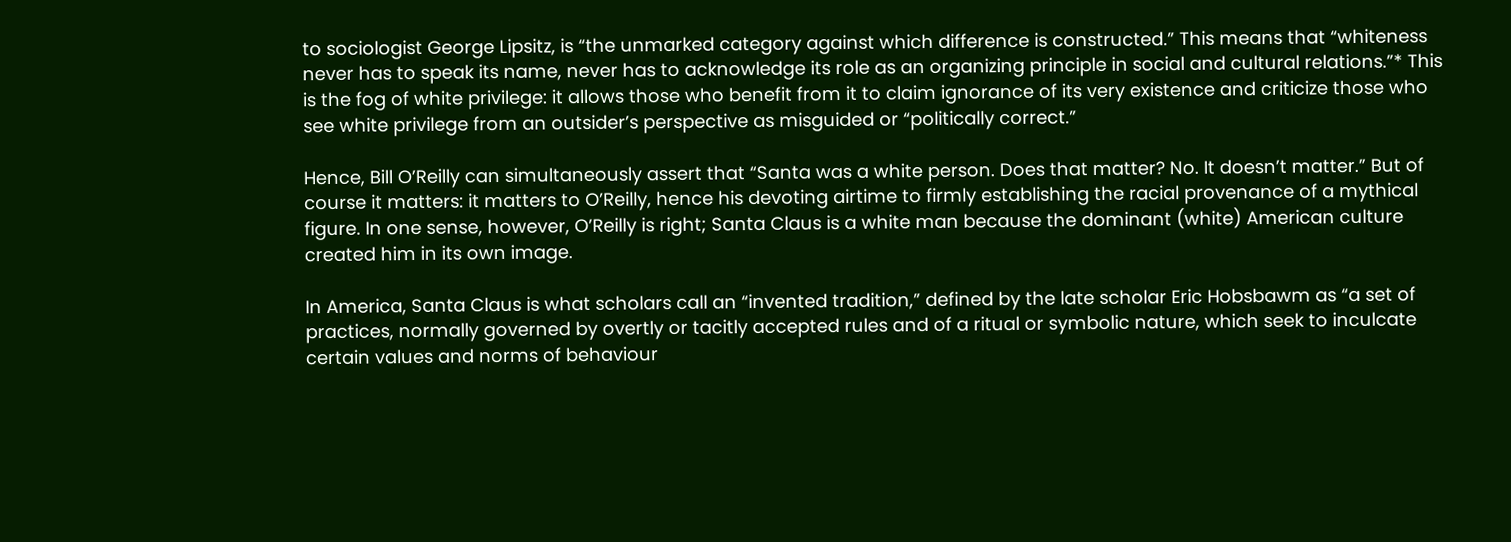to sociologist George Lipsitz, is “the unmarked category against which difference is constructed.” This means that “whiteness never has to speak its name, never has to acknowledge its role as an organizing principle in social and cultural relations.”* This is the fog of white privilege: it allows those who benefit from it to claim ignorance of its very existence and criticize those who see white privilege from an outsider’s perspective as misguided or “politically correct.”

Hence, Bill O’Reilly can simultaneously assert that “Santa was a white person. Does that matter? No. It doesn’t matter.” But of course it matters: it matters to O’Reilly, hence his devoting airtime to firmly establishing the racial provenance of a mythical figure. In one sense, however, O’Reilly is right; Santa Claus is a white man because the dominant (white) American culture created him in its own image.

In America, Santa Claus is what scholars call an “invented tradition,” defined by the late scholar Eric Hobsbawm as “a set of practices, normally governed by overtly or tacitly accepted rules and of a ritual or symbolic nature, which seek to inculcate certain values and norms of behaviour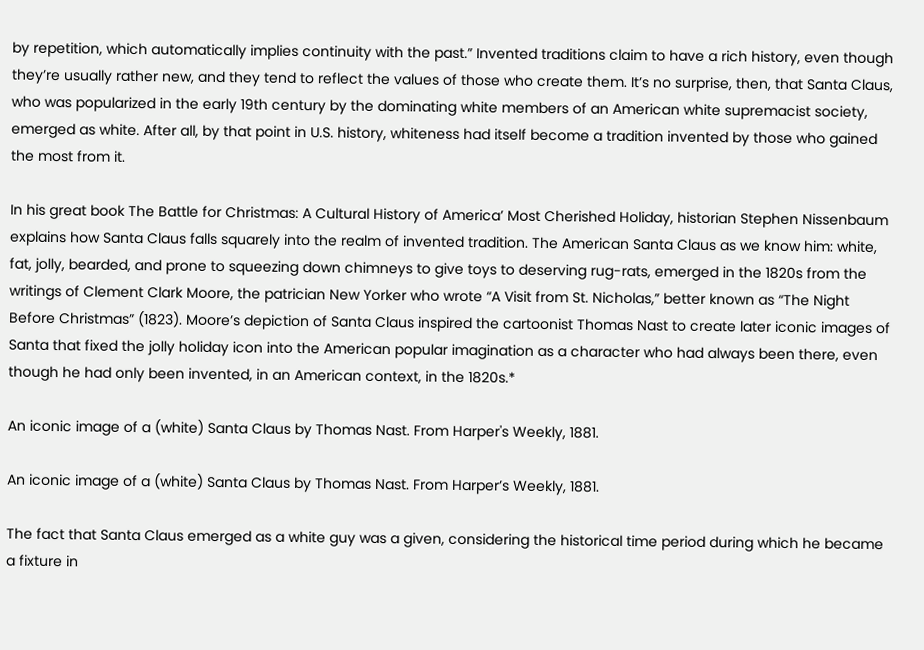by repetition, which automatically implies continuity with the past.” Invented traditions claim to have a rich history, even though they’re usually rather new, and they tend to reflect the values of those who create them. It’s no surprise, then, that Santa Claus, who was popularized in the early 19th century by the dominating white members of an American white supremacist society, emerged as white. After all, by that point in U.S. history, whiteness had itself become a tradition invented by those who gained the most from it.

In his great book The Battle for Christmas: A Cultural History of America’ Most Cherished Holiday, historian Stephen Nissenbaum explains how Santa Claus falls squarely into the realm of invented tradition. The American Santa Claus as we know him: white, fat, jolly, bearded, and prone to squeezing down chimneys to give toys to deserving rug-rats, emerged in the 1820s from the writings of Clement Clark Moore, the patrician New Yorker who wrote “A Visit from St. Nicholas,” better known as “The Night Before Christmas” (1823). Moore’s depiction of Santa Claus inspired the cartoonist Thomas Nast to create later iconic images of Santa that fixed the jolly holiday icon into the American popular imagination as a character who had always been there, even though he had only been invented, in an American context, in the 1820s.*

An iconic image of a (white) Santa Claus by Thomas Nast. From Harper's Weekly, 1881.

An iconic image of a (white) Santa Claus by Thomas Nast. From Harper’s Weekly, 1881.

The fact that Santa Claus emerged as a white guy was a given, considering the historical time period during which he became a fixture in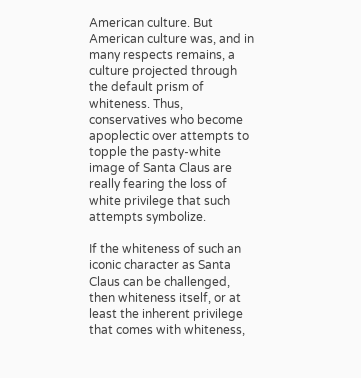American culture. But American culture was, and in many respects remains, a culture projected through the default prism of whiteness. Thus, conservatives who become apoplectic over attempts to topple the pasty-white image of Santa Claus are really fearing the loss of white privilege that such attempts symbolize.

If the whiteness of such an iconic character as Santa Claus can be challenged, then whiteness itself, or at least the inherent privilege that comes with whiteness,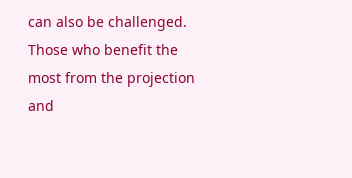can also be challenged. Those who benefit the most from the projection and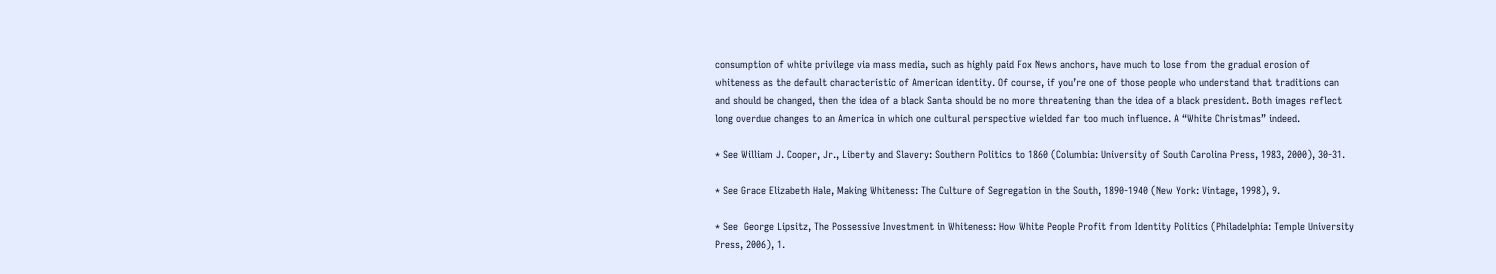consumption of white privilege via mass media, such as highly paid Fox News anchors, have much to lose from the gradual erosion of whiteness as the default characteristic of American identity. Of course, if you’re one of those people who understand that traditions can and should be changed, then the idea of a black Santa should be no more threatening than the idea of a black president. Both images reflect long overdue changes to an America in which one cultural perspective wielded far too much influence. A “White Christmas” indeed.

* See William J. Cooper, Jr., Liberty and Slavery: Southern Politics to 1860 (Columbia: University of South Carolina Press, 1983, 2000), 30-31.

* See Grace Elizabeth Hale, Making Whiteness: The Culture of Segregation in the South, 1890-1940 (New York: Vintage, 1998), 9.

* See  George Lipsitz, The Possessive Investment in Whiteness: How White People Profit from Identity Politics (Philadelphia: Temple University Press, 2006), 1.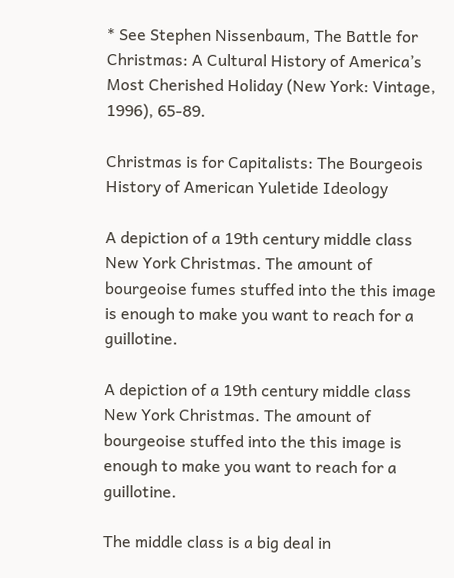* See Stephen Nissenbaum, The Battle for Christmas: A Cultural History of America’s Most Cherished Holiday (New York: Vintage, 1996), 65-89.

Christmas is for Capitalists: The Bourgeois History of American Yuletide Ideology

A depiction of a 19th century middle class New York Christmas. The amount of bourgeoise fumes stuffed into the this image is enough to make you want to reach for a guillotine.

A depiction of a 19th century middle class New York Christmas. The amount of bourgeoise stuffed into the this image is enough to make you want to reach for a guillotine.

The middle class is a big deal in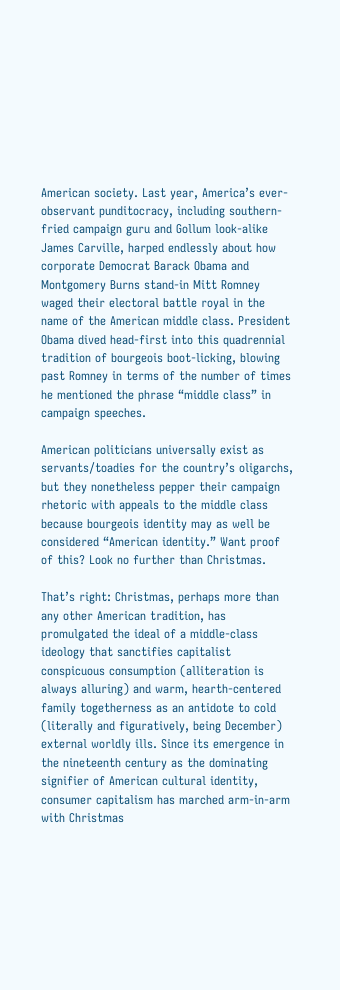American society. Last year, America’s ever-observant punditocracy, including southern-fried campaign guru and Gollum look-alike James Carville, harped endlessly about how corporate Democrat Barack Obama and Montgomery Burns stand-in Mitt Romney waged their electoral battle royal in the name of the American middle class. President Obama dived head-first into this quadrennial tradition of bourgeois boot-licking, blowing past Romney in terms of the number of times he mentioned the phrase “middle class” in campaign speeches.

American politicians universally exist as servants/toadies for the country’s oligarchs, but they nonetheless pepper their campaign rhetoric with appeals to the middle class because bourgeois identity may as well be considered “American identity.” Want proof of this? Look no further than Christmas.

That’s right: Christmas, perhaps more than any other American tradition, has promulgated the ideal of a middle-class ideology that sanctifies capitalist conspicuous consumption (alliteration is always alluring) and warm, hearth-centered family togetherness as an antidote to cold (literally and figuratively, being December) external worldly ills. Since its emergence in the nineteenth century as the dominating signifier of American cultural identity, consumer capitalism has marched arm-in-arm with Christmas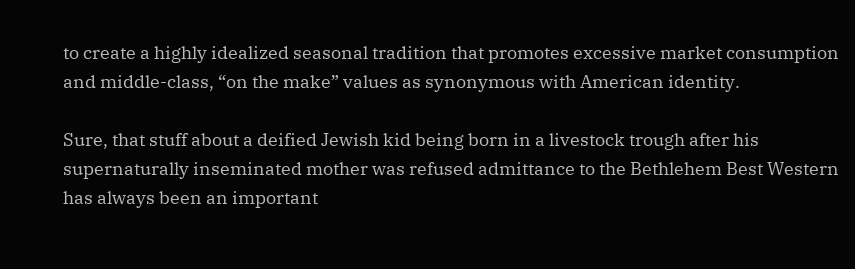to create a highly idealized seasonal tradition that promotes excessive market consumption and middle-class, “on the make” values as synonymous with American identity.

Sure, that stuff about a deified Jewish kid being born in a livestock trough after his supernaturally inseminated mother was refused admittance to the Bethlehem Best Western has always been an important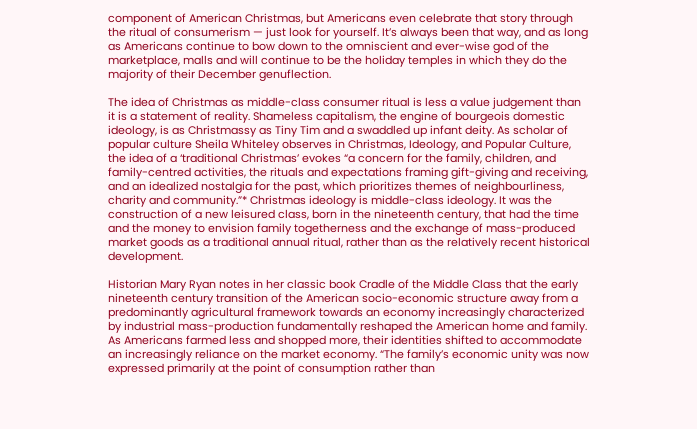component of American Christmas, but Americans even celebrate that story through the ritual of consumerism — just look for yourself. It’s always been that way, and as long as Americans continue to bow down to the omniscient and ever-wise god of the marketplace, malls and will continue to be the holiday temples in which they do the majority of their December genuflection.

The idea of Christmas as middle-class consumer ritual is less a value judgement than it is a statement of reality. Shameless capitalism, the engine of bourgeois domestic ideology, is as Christmassy as Tiny Tim and a swaddled up infant deity. As scholar of popular culture Sheila Whiteley observes in Christmas, Ideology, and Popular Culture, the idea of a ‘traditional Christmas’ evokes “a concern for the family, children, and family-centred activities, the rituals and expectations framing gift-giving and receiving, and an idealized nostalgia for the past, which prioritizes themes of neighbourliness, charity and community.”* Christmas ideology is middle-class ideology. It was the construction of a new leisured class, born in the nineteenth century, that had the time and the money to envision family togetherness and the exchange of mass-produced market goods as a traditional annual ritual, rather than as the relatively recent historical development.

Historian Mary Ryan notes in her classic book Cradle of the Middle Class that the early nineteenth century transition of the American socio-economic structure away from a predominantly agricultural framework towards an economy increasingly characterized by industrial mass-production fundamentally reshaped the American home and family. As Americans farmed less and shopped more, their identities shifted to accommodate an increasingly reliance on the market economy. “The family’s economic unity was now expressed primarily at the point of consumption rather than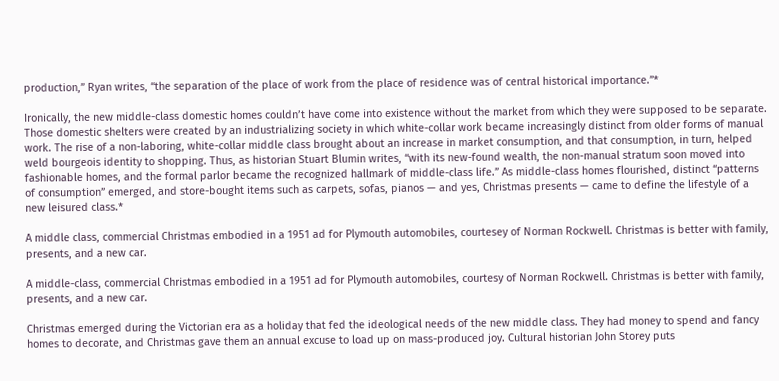production,” Ryan writes, “the separation of the place of work from the place of residence was of central historical importance.”*

Ironically, the new middle-class domestic homes couldn’t have come into existence without the market from which they were supposed to be separate. Those domestic shelters were created by an industrializing society in which white-collar work became increasingly distinct from older forms of manual work. The rise of a non-laboring, white-collar middle class brought about an increase in market consumption, and that consumption, in turn, helped weld bourgeois identity to shopping. Thus, as historian Stuart Blumin writes, “with its new-found wealth, the non-manual stratum soon moved into fashionable homes, and the formal parlor became the recognized hallmark of middle-class life.” As middle-class homes flourished, distinct “patterns of consumption” emerged, and store-bought items such as carpets, sofas, pianos — and yes, Christmas presents — came to define the lifestyle of a new leisured class.*

A middle class, commercial Christmas embodied in a 1951 ad for Plymouth automobiles, courtesey of Norman Rockwell. Christmas is better with family, presents, and a new car.

A middle-class, commercial Christmas embodied in a 1951 ad for Plymouth automobiles, courtesy of Norman Rockwell. Christmas is better with family, presents, and a new car.

Christmas emerged during the Victorian era as a holiday that fed the ideological needs of the new middle class. They had money to spend and fancy homes to decorate, and Christmas gave them an annual excuse to load up on mass-produced joy. Cultural historian John Storey puts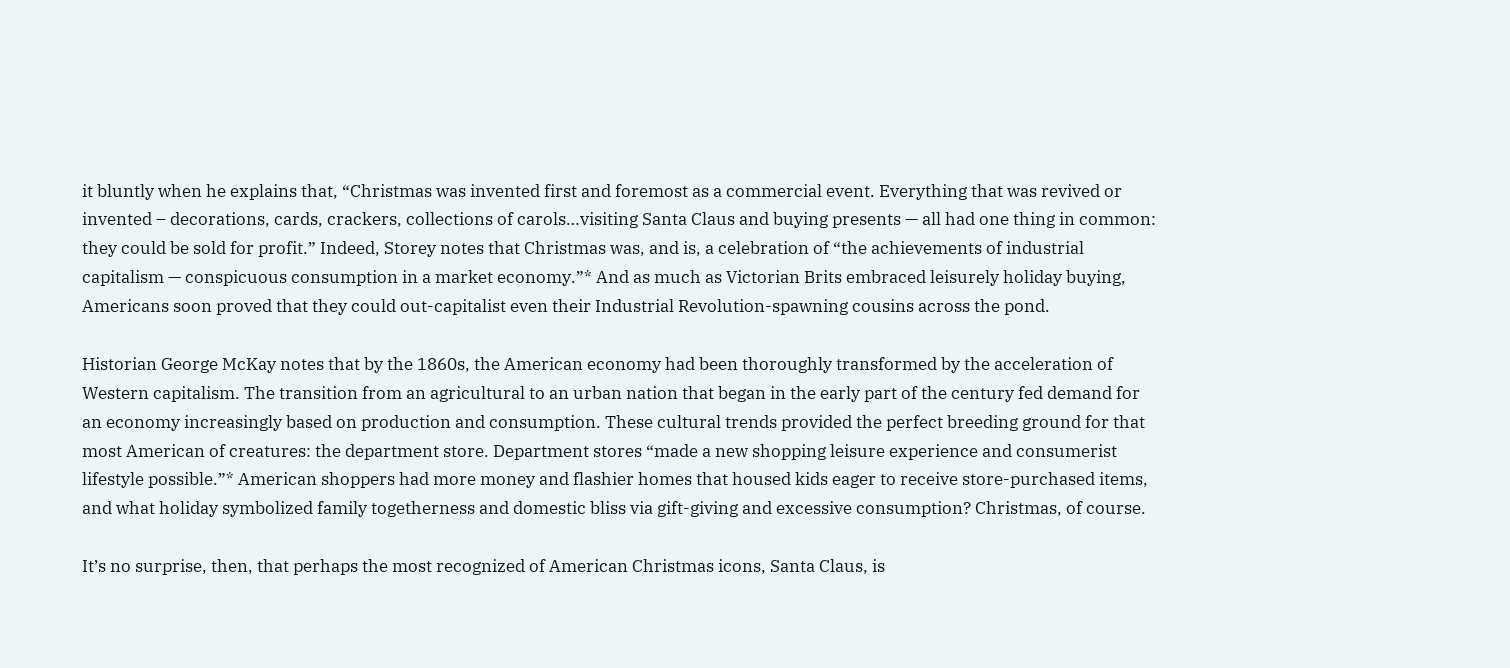it bluntly when he explains that, “Christmas was invented first and foremost as a commercial event. Everything that was revived or invented – decorations, cards, crackers, collections of carols…visiting Santa Claus and buying presents — all had one thing in common: they could be sold for profit.” Indeed, Storey notes that Christmas was, and is, a celebration of “the achievements of industrial capitalism — conspicuous consumption in a market economy.”* And as much as Victorian Brits embraced leisurely holiday buying, Americans soon proved that they could out-capitalist even their Industrial Revolution-spawning cousins across the pond.

Historian George McKay notes that by the 1860s, the American economy had been thoroughly transformed by the acceleration of Western capitalism. The transition from an agricultural to an urban nation that began in the early part of the century fed demand for an economy increasingly based on production and consumption. These cultural trends provided the perfect breeding ground for that most American of creatures: the department store. Department stores “made a new shopping leisure experience and consumerist lifestyle possible.”* American shoppers had more money and flashier homes that housed kids eager to receive store-purchased items, and what holiday symbolized family togetherness and domestic bliss via gift-giving and excessive consumption? Christmas, of course.

It’s no surprise, then, that perhaps the most recognized of American Christmas icons, Santa Claus, is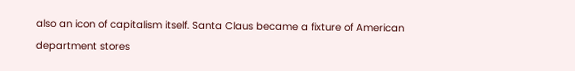also an icon of capitalism itself. Santa Claus became a fixture of American department stores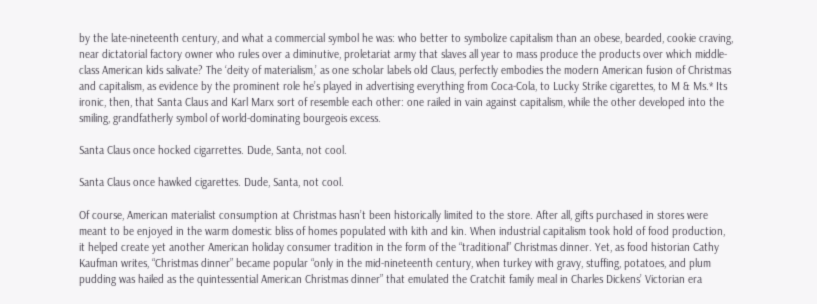by the late-nineteenth century, and what a commercial symbol he was: who better to symbolize capitalism than an obese, bearded, cookie craving, near dictatorial factory owner who rules over a diminutive, proletariat army that slaves all year to mass produce the products over which middle-class American kids salivate? The ‘deity of materialism,’ as one scholar labels old Claus, perfectly embodies the modern American fusion of Christmas and capitalism, as evidence by the prominent role he’s played in advertising everything from Coca-Cola, to Lucky Strike cigarettes, to M & Ms.* Its ironic, then, that Santa Claus and Karl Marx sort of resemble each other: one railed in vain against capitalism, while the other developed into the smiling, grandfatherly symbol of world-dominating bourgeois excess.

Santa Claus once hocked cigarrettes. Dude, Santa, not cool.

Santa Claus once hawked cigarettes. Dude, Santa, not cool.

Of course, American materialist consumption at Christmas hasn’t been historically limited to the store. After all, gifts purchased in stores were meant to be enjoyed in the warm domestic bliss of homes populated with kith and kin. When industrial capitalism took hold of food production, it helped create yet another American holiday consumer tradition in the form of the “traditional” Christmas dinner. Yet, as food historian Cathy Kaufman writes, “Christmas dinner” became popular “only in the mid-nineteenth century, when turkey with gravy, stuffing, potatoes, and plum pudding was hailed as the quintessential American Christmas dinner” that emulated the Cratchit family meal in Charles Dickens’ Victorian era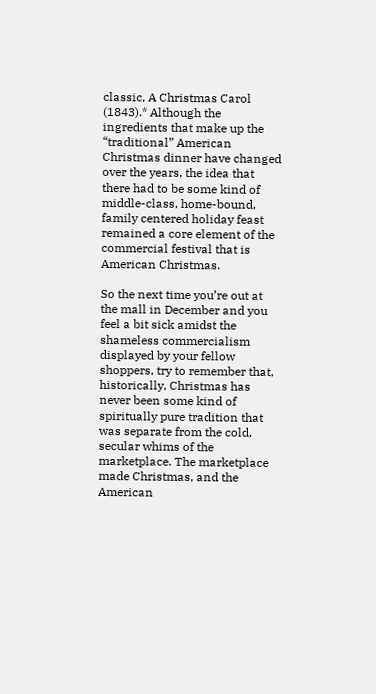classic, A Christmas Carol (1843).* Although the ingredients that make up the “traditional” American Christmas dinner have changed over the years, the idea that there had to be some kind of middle-class, home-bound, family centered holiday feast remained a core element of the commercial festival that is American Christmas.

So the next time you’re out at the mall in December and you feel a bit sick amidst the shameless commercialism displayed by your fellow shoppers, try to remember that, historically, Christmas has never been some kind of spiritually pure tradition that was separate from the cold, secular whims of the marketplace. The marketplace made Christmas, and the American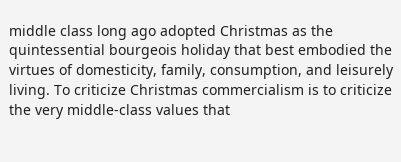middle class long ago adopted Christmas as the quintessential bourgeois holiday that best embodied the virtues of domesticity, family, consumption, and leisurely living. To criticize Christmas commercialism is to criticize the very middle-class values that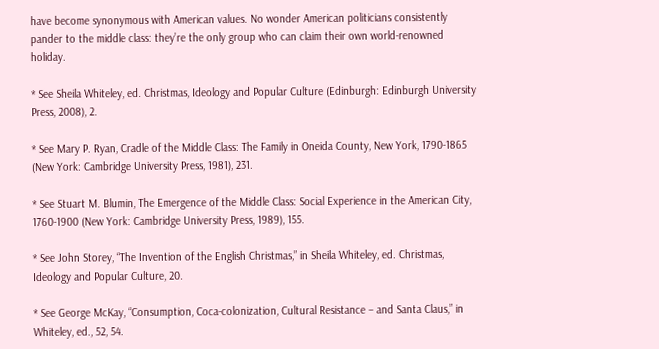have become synonymous with American values. No wonder American politicians consistently pander to the middle class: they’re the only group who can claim their own world-renowned holiday.

* See Sheila Whiteley, ed. Christmas, Ideology and Popular Culture (Edinburgh: Edinburgh University Press, 2008), 2.

* See Mary P. Ryan, Cradle of the Middle Class: The Family in Oneida County, New York, 1790-1865 (New York: Cambridge University Press, 1981), 231.

* See Stuart M. Blumin, The Emergence of the Middle Class: Social Experience in the American City, 1760-1900 (New York: Cambridge University Press, 1989), 155.

* See John Storey, “The Invention of the English Christmas,” in Sheila Whiteley, ed. Christmas, Ideology and Popular Culture, 20.

* See George McKay, “Consumption, Coca-colonization, Cultural Resistance – and Santa Claus,” in Whiteley, ed., 52, 54.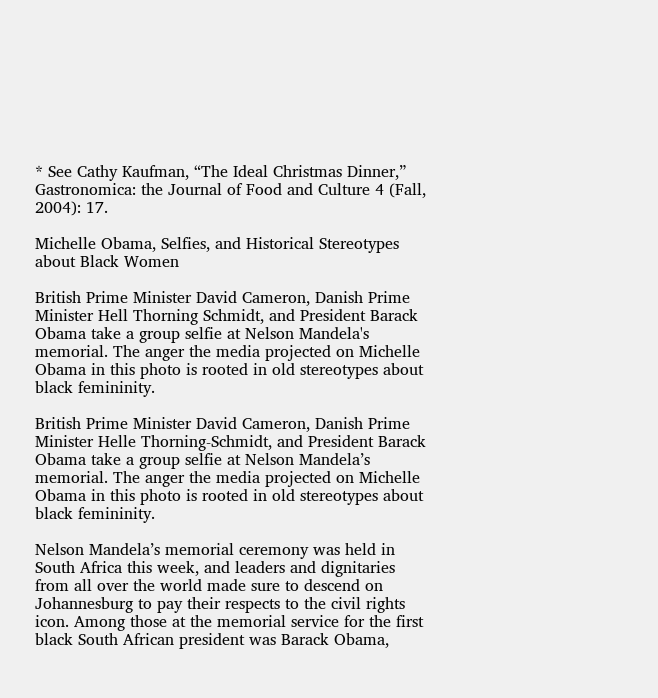* See Cathy Kaufman, “The Ideal Christmas Dinner,” Gastronomica: the Journal of Food and Culture 4 (Fall, 2004): 17.

Michelle Obama, Selfies, and Historical Stereotypes about Black Women

British Prime Minister David Cameron, Danish Prime Minister Hell Thorning Schmidt, and President Barack Obama take a group selfie at Nelson Mandela's memorial. The anger the media projected on Michelle Obama in this photo is rooted in old stereotypes about black femininity.

British Prime Minister David Cameron, Danish Prime Minister Helle Thorning-Schmidt, and President Barack Obama take a group selfie at Nelson Mandela’s memorial. The anger the media projected on Michelle Obama in this photo is rooted in old stereotypes about black femininity.

Nelson Mandela’s memorial ceremony was held in South Africa this week, and leaders and dignitaries from all over the world made sure to descend on Johannesburg to pay their respects to the civil rights icon. Among those at the memorial service for the first black South African president was Barack Obama,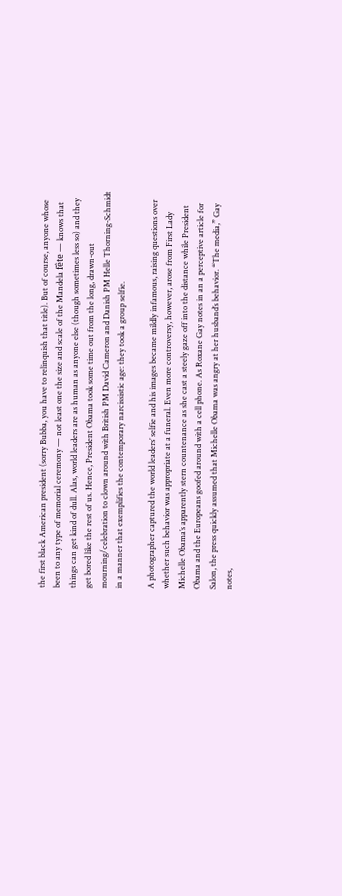the first black American president (sorry Bubba, you have to relinquish that title). But of course, anyone whose been to any type of memorial ceremony — not least one the size and scale of the Mandela fête — knows that things can get kind of dull. Alas, world leaders are as human as anyone else (though sometimes less so) and they get bored like the rest of us. Hence, President Obama took some time out from the long, drawn-out mourning/celebration to clown around with British PM David Cameron and Danish PM Helle Thorning-Schmidt in a manner that exemplifies the contemporary narcissistic age: they took a group selfie.

A photographer captured the world leaders’ selfie and his images became mildly infamous, raising questions over whether such behavior was appropriate at a funeral. Even more controversy, however, arose from First Lady Michelle Obama’s apparently stern countenance as she cast a steely gaze off into the distance while President Obama and the Europeans goofed around with a cell phone. As Roxane Gay notes in an a perceptive article for Salon, the press quickly assumed that Michelle Obama was angry at her husband’s behavior. “The media,” Gay notes,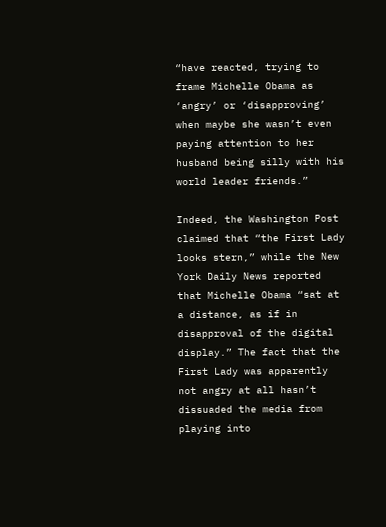“have reacted, trying to frame Michelle Obama as ‘angry’ or ‘disapproving’ when maybe she wasn’t even paying attention to her husband being silly with his world leader friends.”

Indeed, the Washington Post claimed that “the First Lady looks stern,” while the New York Daily News reported that Michelle Obama “sat at a distance, as if in disapproval of the digital display.” The fact that the First Lady was apparently not angry at all hasn’t dissuaded the media from playing into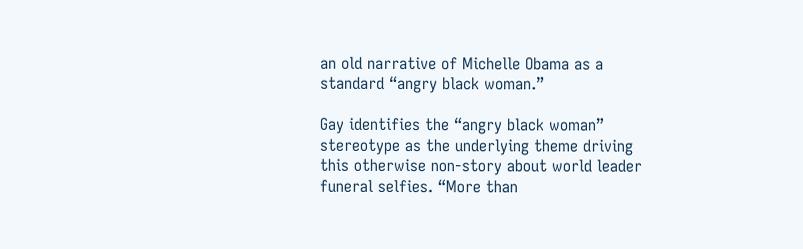an old narrative of Michelle Obama as a standard “angry black woman.”

Gay identifies the “angry black woman” stereotype as the underlying theme driving this otherwise non-story about world leader funeral selfies. “More than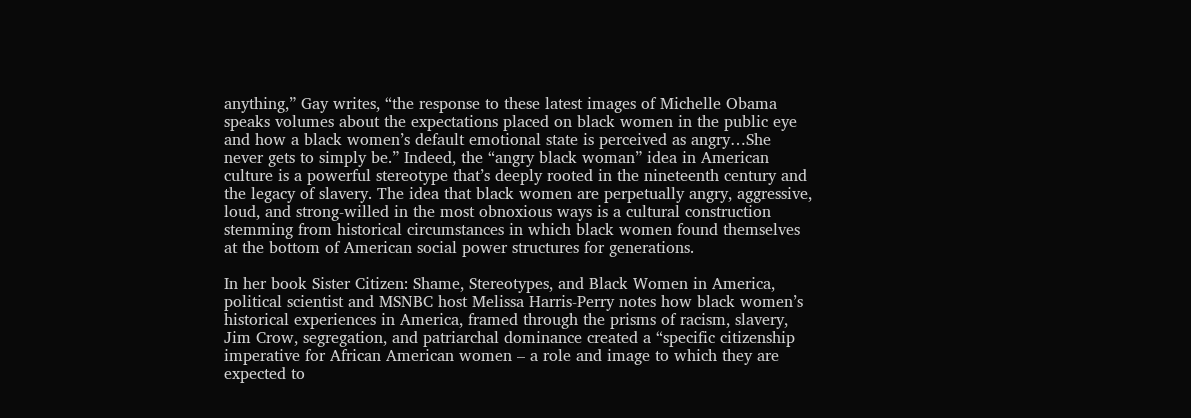anything,” Gay writes, “the response to these latest images of Michelle Obama speaks volumes about the expectations placed on black women in the public eye and how a black women’s default emotional state is perceived as angry…She never gets to simply be.” Indeed, the “angry black woman” idea in American culture is a powerful stereotype that’s deeply rooted in the nineteenth century and the legacy of slavery. The idea that black women are perpetually angry, aggressive, loud, and strong-willed in the most obnoxious ways is a cultural construction stemming from historical circumstances in which black women found themselves at the bottom of American social power structures for generations.

In her book Sister Citizen: Shame, Stereotypes, and Black Women in America, political scientist and MSNBC host Melissa Harris-Perry notes how black women’s historical experiences in America, framed through the prisms of racism, slavery,  Jim Crow, segregation, and patriarchal dominance created a “specific citizenship imperative for African American women – a role and image to which they are expected to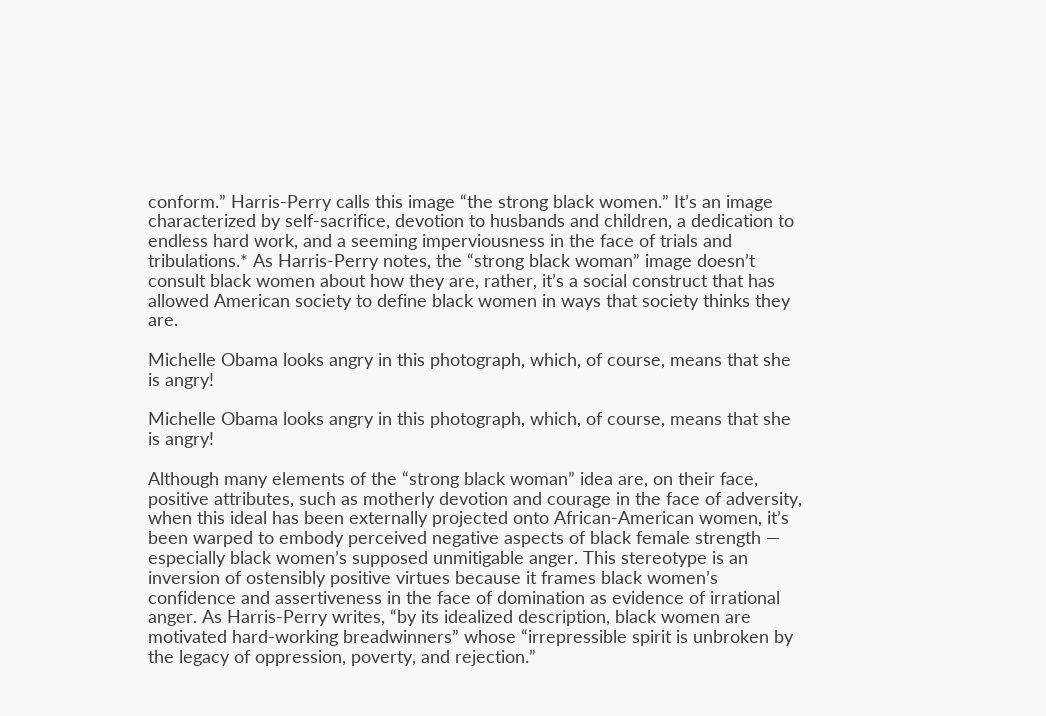conform.” Harris-Perry calls this image “the strong black women.” It’s an image characterized by self-sacrifice, devotion to husbands and children, a dedication to endless hard work, and a seeming imperviousness in the face of trials and tribulations.* As Harris-Perry notes, the “strong black woman” image doesn’t consult black women about how they are, rather, it’s a social construct that has allowed American society to define black women in ways that society thinks they are.

Michelle Obama looks angry in this photograph, which, of course, means that she is angry!

Michelle Obama looks angry in this photograph, which, of course, means that she is angry!

Although many elements of the “strong black woman” idea are, on their face, positive attributes, such as motherly devotion and courage in the face of adversity, when this ideal has been externally projected onto African-American women, it’s been warped to embody perceived negative aspects of black female strength — especially black women’s supposed unmitigable anger. This stereotype is an inversion of ostensibly positive virtues because it frames black women’s confidence and assertiveness in the face of domination as evidence of irrational anger. As Harris-Perry writes, “by its idealized description, black women are motivated hard-working breadwinners” whose “irrepressible spirit is unbroken by the legacy of oppression, poverty, and rejection.”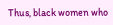Thus, black women who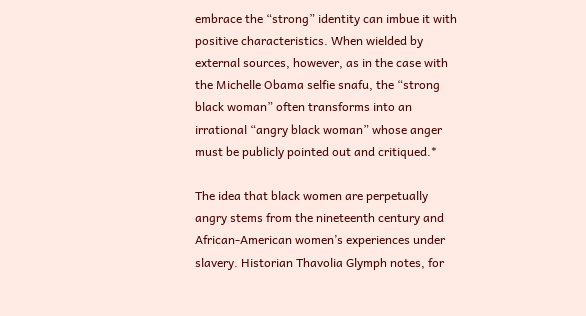embrace the “strong” identity can imbue it with positive characteristics. When wielded by external sources, however, as in the case with the Michelle Obama selfie snafu, the “strong black woman” often transforms into an irrational “angry black woman” whose anger must be publicly pointed out and critiqued.*

The idea that black women are perpetually angry stems from the nineteenth century and African-American women’s experiences under slavery. Historian Thavolia Glymph notes, for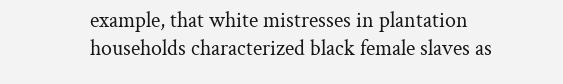example, that white mistresses in plantation households characterized black female slaves as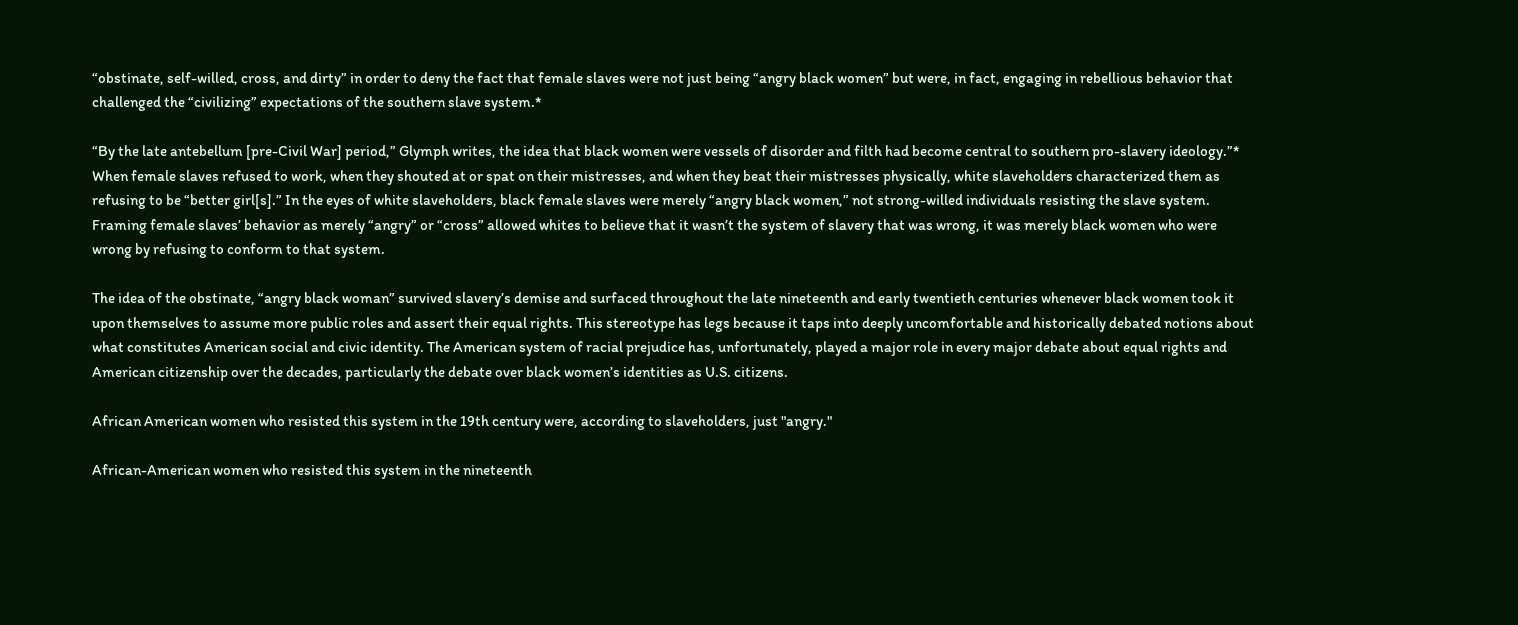“obstinate, self-willed, cross, and dirty” in order to deny the fact that female slaves were not just being “angry black women” but were, in fact, engaging in rebellious behavior that challenged the “civilizing” expectations of the southern slave system.*

“By the late antebellum [pre-Civil War] period,” Glymph writes, the idea that black women were vessels of disorder and filth had become central to southern pro-slavery ideology.”* When female slaves refused to work, when they shouted at or spat on their mistresses, and when they beat their mistresses physically, white slaveholders characterized them as refusing to be “better girl[s].” In the eyes of white slaveholders, black female slaves were merely “angry black women,” not strong-willed individuals resisting the slave system. Framing female slaves’ behavior as merely “angry” or “cross” allowed whites to believe that it wasn’t the system of slavery that was wrong, it was merely black women who were wrong by refusing to conform to that system.

The idea of the obstinate, “angry black woman” survived slavery’s demise and surfaced throughout the late nineteenth and early twentieth centuries whenever black women took it upon themselves to assume more public roles and assert their equal rights. This stereotype has legs because it taps into deeply uncomfortable and historically debated notions about what constitutes American social and civic identity. The American system of racial prejudice has, unfortunately, played a major role in every major debate about equal rights and American citizenship over the decades, particularly the debate over black women’s identities as U.S. citizens.

African American women who resisted this system in the 19th century were, according to slaveholders, just "angry."

African-American women who resisted this system in the nineteenth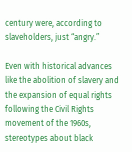century were, according to slaveholders, just “angry.”

Even with historical advances like the abolition of slavery and the expansion of equal rights following the Civil Rights movement of the 1960s, stereotypes about black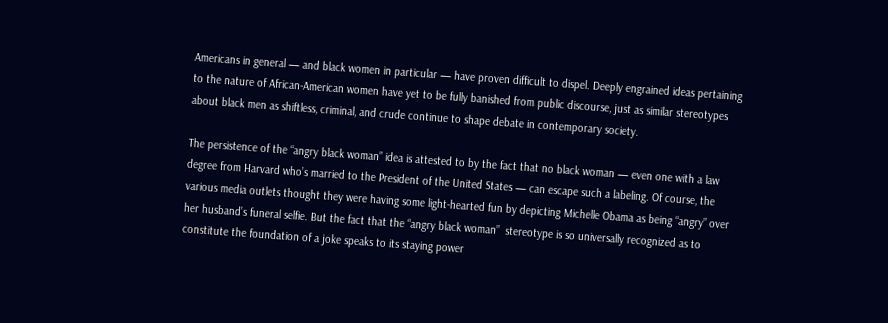Americans in general — and black women in particular — have proven difficult to dispel. Deeply engrained ideas pertaining to the nature of African-American women have yet to be fully banished from public discourse, just as similar stereotypes about black men as shiftless, criminal, and crude continue to shape debate in contemporary society.

The persistence of the “angry black woman” idea is attested to by the fact that no black woman — even one with a law degree from Harvard who’s married to the President of the United States — can escape such a labeling. Of course, the various media outlets thought they were having some light-hearted fun by depicting Michelle Obama as being “angry” over her husband’s funeral selfie. But the fact that the “angry black woman”  stereotype is so universally recognized as to constitute the foundation of a joke speaks to its staying power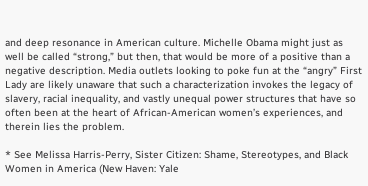and deep resonance in American culture. Michelle Obama might just as well be called “strong,” but then, that would be more of a positive than a negative description. Media outlets looking to poke fun at the “angry” First Lady are likely unaware that such a characterization invokes the legacy of slavery, racial inequality, and vastly unequal power structures that have so often been at the heart of African-American women’s experiences, and therein lies the problem.

* See Melissa Harris-Perry, Sister Citizen: Shame, Stereotypes, and Black Women in America (New Haven: Yale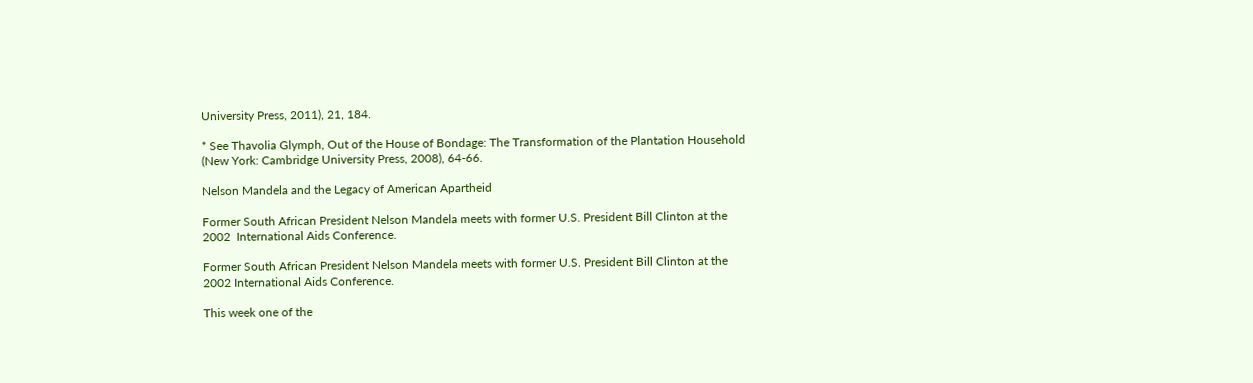University Press, 2011), 21, 184.

* See Thavolia Glymph, Out of the House of Bondage: The Transformation of the Plantation Household (New York: Cambridge University Press, 2008), 64-66.

Nelson Mandela and the Legacy of American Apartheid

Former South African President Nelson Mandela meets with former U.S. President Bill Clinton at the 2002  International Aids Conference.

Former South African President Nelson Mandela meets with former U.S. President Bill Clinton at the 2002 International Aids Conference.

This week one of the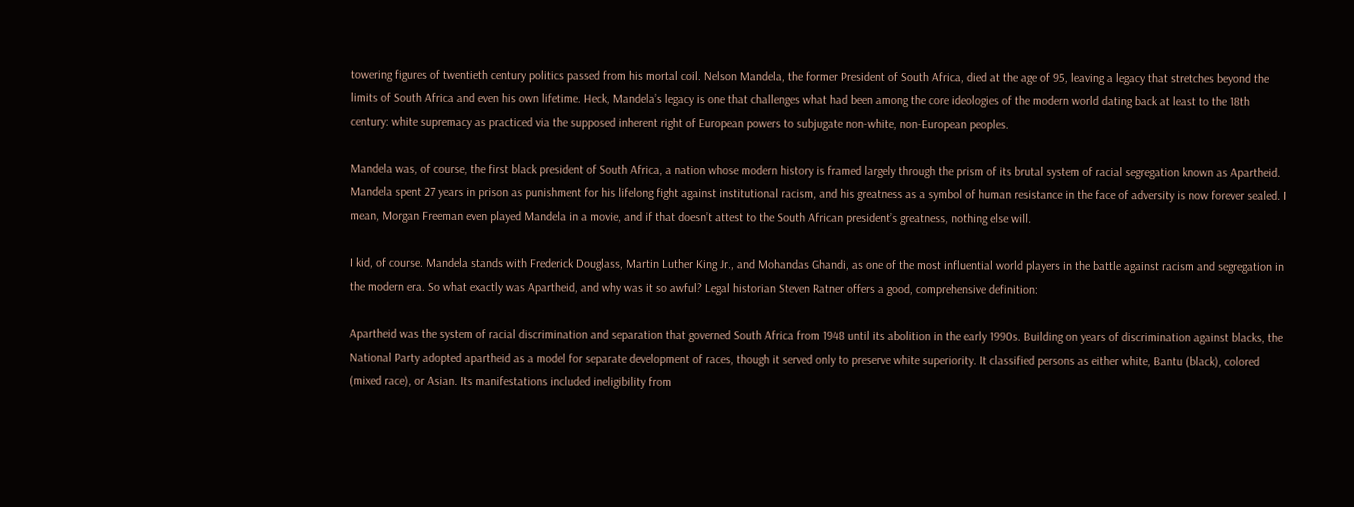towering figures of twentieth century politics passed from his mortal coil. Nelson Mandela, the former President of South Africa, died at the age of 95, leaving a legacy that stretches beyond the limits of South Africa and even his own lifetime. Heck, Mandela’s legacy is one that challenges what had been among the core ideologies of the modern world dating back at least to the 18th century: white supremacy as practiced via the supposed inherent right of European powers to subjugate non-white, non-European peoples.

Mandela was, of course, the first black president of South Africa, a nation whose modern history is framed largely through the prism of its brutal system of racial segregation known as Apartheid. Mandela spent 27 years in prison as punishment for his lifelong fight against institutional racism, and his greatness as a symbol of human resistance in the face of adversity is now forever sealed. I mean, Morgan Freeman even played Mandela in a movie, and if that doesn’t attest to the South African president’s greatness, nothing else will.

I kid, of course. Mandela stands with Frederick Douglass, Martin Luther King Jr., and Mohandas Ghandi, as one of the most influential world players in the battle against racism and segregation in the modern era. So what exactly was Apartheid, and why was it so awful? Legal historian Steven Ratner offers a good, comprehensive definition:

Apartheid was the system of racial discrimination and separation that governed South Africa from 1948 until its abolition in the early 1990s. Building on years of discrimination against blacks, the National Party adopted apartheid as a model for separate development of races, though it served only to preserve white superiority. It classified persons as either white, Bantu (black), colored (mixed race), or Asian. Its manifestations included ineligibility from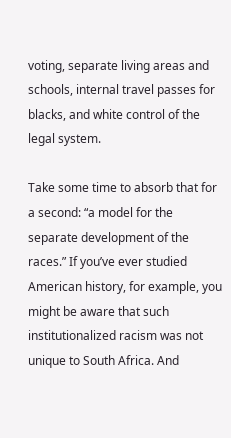voting, separate living areas and schools, internal travel passes for blacks, and white control of the legal system.

Take some time to absorb that for a second: “a model for the separate development of the races.” If you’ve ever studied American history, for example, you might be aware that such institutionalized racism was not unique to South Africa. And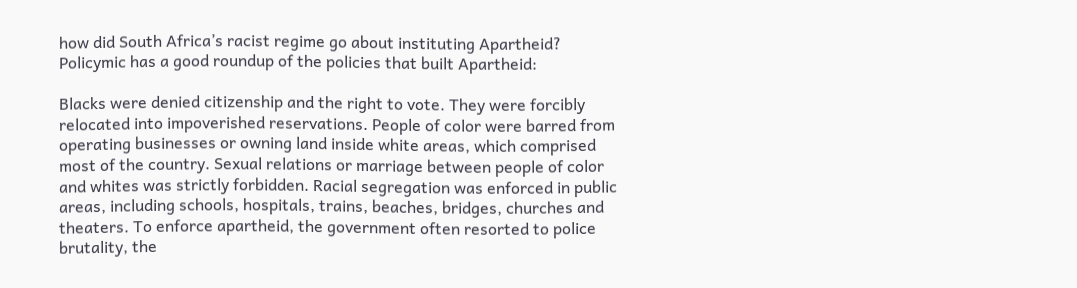how did South Africa’s racist regime go about instituting Apartheid? Policymic has a good roundup of the policies that built Apartheid:

Blacks were denied citizenship and the right to vote. They were forcibly relocated into impoverished reservations. People of color were barred from operating businesses or owning land inside white areas, which comprised most of the country. Sexual relations or marriage between people of color and whites was strictly forbidden. Racial segregation was enforced in public areas, including schools, hospitals, trains, beaches, bridges, churches and theaters. To enforce apartheid, the government often resorted to police brutality, the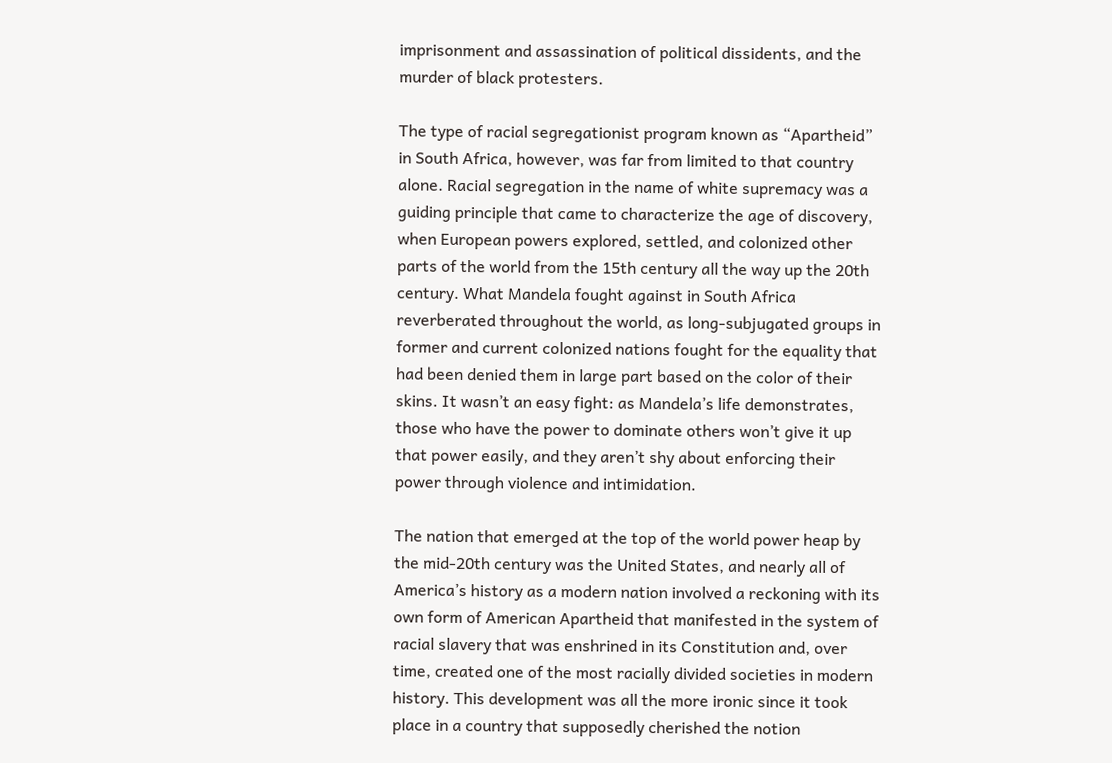imprisonment and assassination of political dissidents, and the murder of black protesters.

The type of racial segregationist program known as “Apartheid” in South Africa, however, was far from limited to that country alone. Racial segregation in the name of white supremacy was a guiding principle that came to characterize the age of discovery, when European powers explored, settled, and colonized other parts of the world from the 15th century all the way up the 20th century. What Mandela fought against in South Africa reverberated throughout the world, as long-subjugated groups in former and current colonized nations fought for the equality that had been denied them in large part based on the color of their skins. It wasn’t an easy fight: as Mandela’s life demonstrates, those who have the power to dominate others won’t give it up that power easily, and they aren’t shy about enforcing their power through violence and intimidation.

The nation that emerged at the top of the world power heap by the mid-20th century was the United States, and nearly all of America’s history as a modern nation involved a reckoning with its own form of American Apartheid that manifested in the system of racial slavery that was enshrined in its Constitution and, over time, created one of the most racially divided societies in modern history. This development was all the more ironic since it took place in a country that supposedly cherished the notion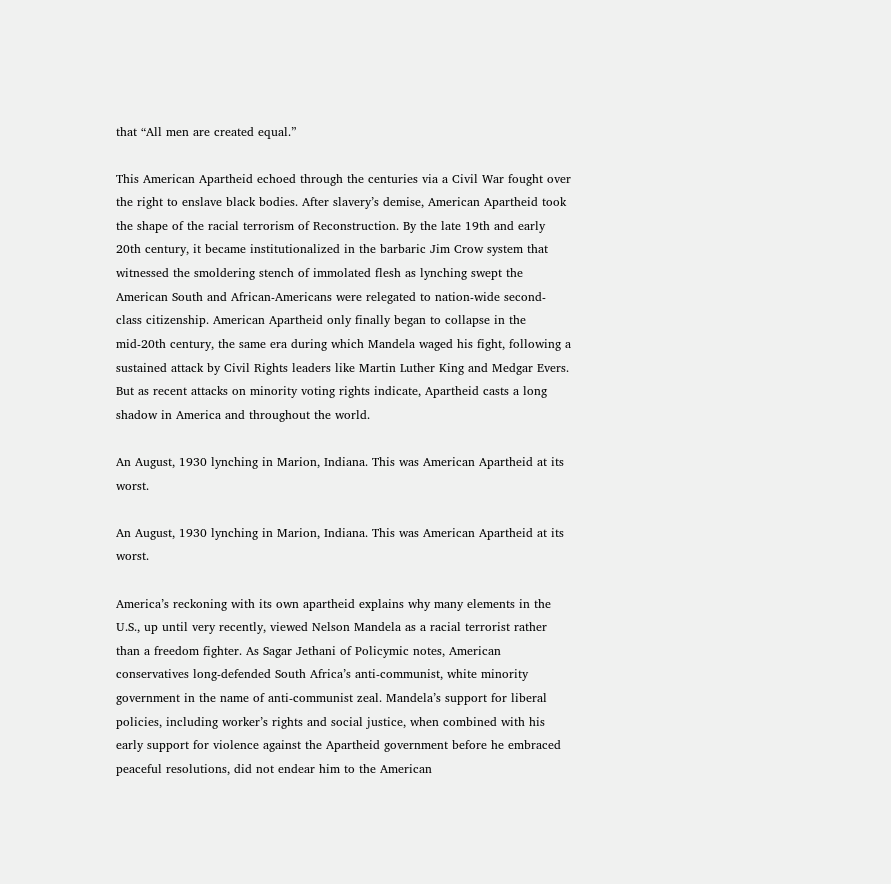that “All men are created equal.”

This American Apartheid echoed through the centuries via a Civil War fought over the right to enslave black bodies. After slavery’s demise, American Apartheid took the shape of the racial terrorism of Reconstruction. By the late 19th and early 20th century, it became institutionalized in the barbaric Jim Crow system that witnessed the smoldering stench of immolated flesh as lynching swept the American South and African-Americans were relegated to nation-wide second-class citizenship. American Apartheid only finally began to collapse in the mid-20th century, the same era during which Mandela waged his fight, following a sustained attack by Civil Rights leaders like Martin Luther King and Medgar Evers. But as recent attacks on minority voting rights indicate, Apartheid casts a long shadow in America and throughout the world.

An August, 1930 lynching in Marion, Indiana. This was American Apartheid at its worst.

An August, 1930 lynching in Marion, Indiana. This was American Apartheid at its worst.

America’s reckoning with its own apartheid explains why many elements in the U.S., up until very recently, viewed Nelson Mandela as a racial terrorist rather than a freedom fighter. As Sagar Jethani of Policymic notes, American conservatives long-defended South Africa’s anti-communist, white minority government in the name of anti-communist zeal. Mandela’s support for liberal policies, including worker’s rights and social justice, when combined with his early support for violence against the Apartheid government before he embraced peaceful resolutions, did not endear him to the American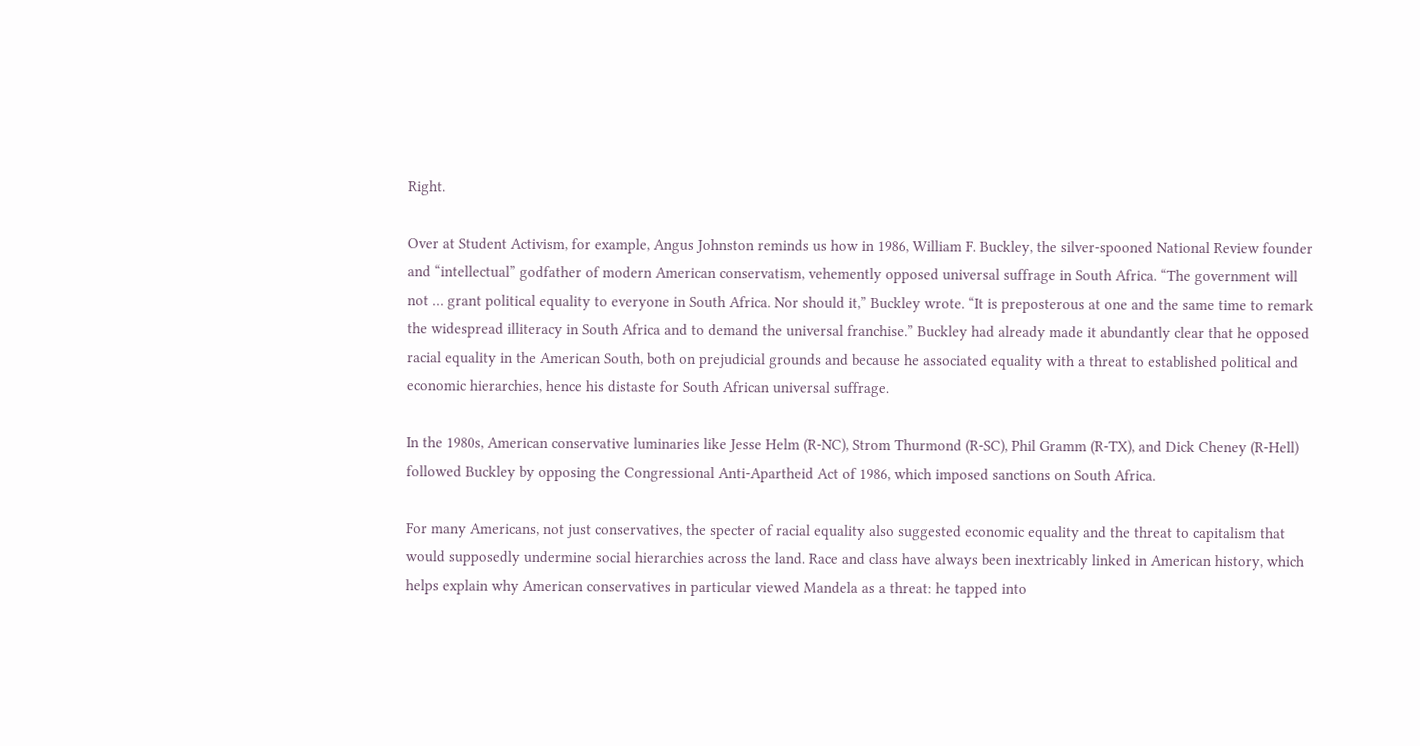Right.

Over at Student Activism, for example, Angus Johnston reminds us how in 1986, William F. Buckley, the silver-spooned National Review founder and “intellectual” godfather of modern American conservatism, vehemently opposed universal suffrage in South Africa. “The government will not … grant political equality to everyone in South Africa. Nor should it,” Buckley wrote. “It is preposterous at one and the same time to remark the widespread illiteracy in South Africa and to demand the universal franchise.” Buckley had already made it abundantly clear that he opposed racial equality in the American South, both on prejudicial grounds and because he associated equality with a threat to established political and economic hierarchies, hence his distaste for South African universal suffrage.

In the 1980s, American conservative luminaries like Jesse Helm (R-NC), Strom Thurmond (R-SC), Phil Gramm (R-TX), and Dick Cheney (R-Hell) followed Buckley by opposing the Congressional Anti-Apartheid Act of 1986, which imposed sanctions on South Africa.

For many Americans, not just conservatives, the specter of racial equality also suggested economic equality and the threat to capitalism that would supposedly undermine social hierarchies across the land. Race and class have always been inextricably linked in American history, which helps explain why American conservatives in particular viewed Mandela as a threat: he tapped into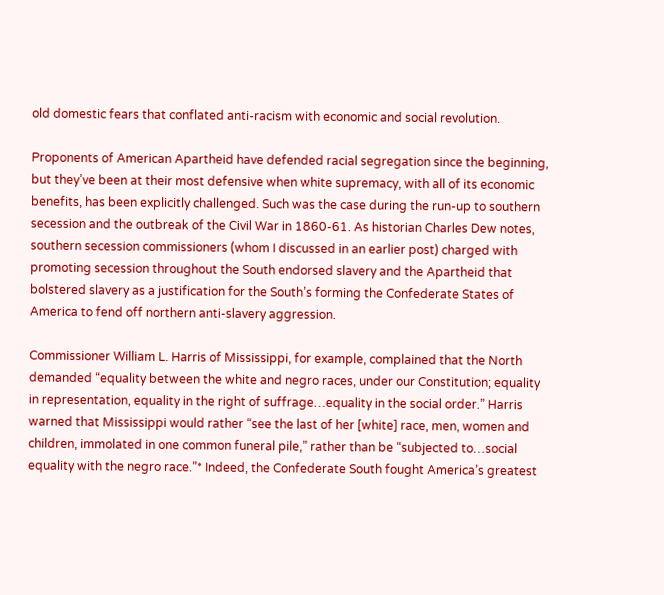old domestic fears that conflated anti-racism with economic and social revolution.

Proponents of American Apartheid have defended racial segregation since the beginning, but they’ve been at their most defensive when white supremacy, with all of its economic benefits, has been explicitly challenged. Such was the case during the run-up to southern secession and the outbreak of the Civil War in 1860-61. As historian Charles Dew notes, southern secession commissioners (whom I discussed in an earlier post) charged with promoting secession throughout the South endorsed slavery and the Apartheid that bolstered slavery as a justification for the South’s forming the Confederate States of America to fend off northern anti-slavery aggression.

Commissioner William L. Harris of Mississippi, for example, complained that the North demanded “equality between the white and negro races, under our Constitution; equality in representation, equality in the right of suffrage…equality in the social order.” Harris warned that Mississippi would rather “see the last of her [white] race, men, women and children, immolated in one common funeral pile,” rather than be “subjected to…social equality with the negro race.”* Indeed, the Confederate South fought America’s greatest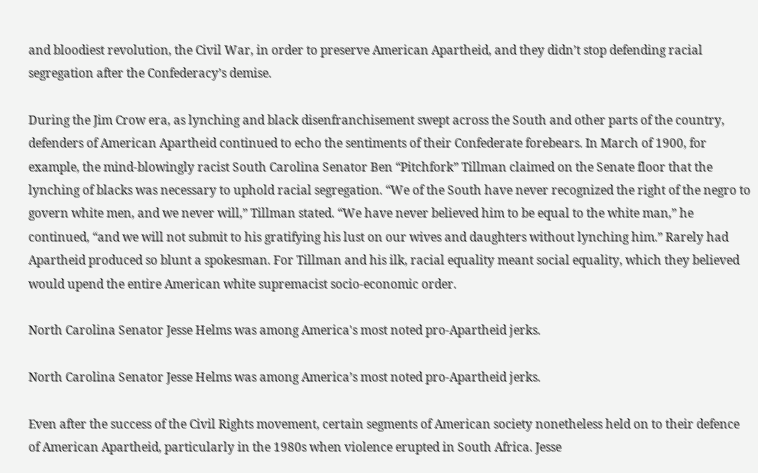and bloodiest revolution, the Civil War, in order to preserve American Apartheid, and they didn’t stop defending racial segregation after the Confederacy’s demise.

During the Jim Crow era, as lynching and black disenfranchisement swept across the South and other parts of the country, defenders of American Apartheid continued to echo the sentiments of their Confederate forebears. In March of 1900, for example, the mind-blowingly racist South Carolina Senator Ben “Pitchfork” Tillman claimed on the Senate floor that the lynching of blacks was necessary to uphold racial segregation. “We of the South have never recognized the right of the negro to govern white men, and we never will,” Tillman stated. “We have never believed him to be equal to the white man,” he continued, “and we will not submit to his gratifying his lust on our wives and daughters without lynching him.” Rarely had Apartheid produced so blunt a spokesman. For Tillman and his ilk, racial equality meant social equality, which they believed would upend the entire American white supremacist socio-economic order.

North Carolina Senator Jesse Helms was among America's most noted pro-Apartheid jerks.

North Carolina Senator Jesse Helms was among America’s most noted pro-Apartheid jerks.

Even after the success of the Civil Rights movement, certain segments of American society nonetheless held on to their defence of American Apartheid, particularly in the 1980s when violence erupted in South Africa. Jesse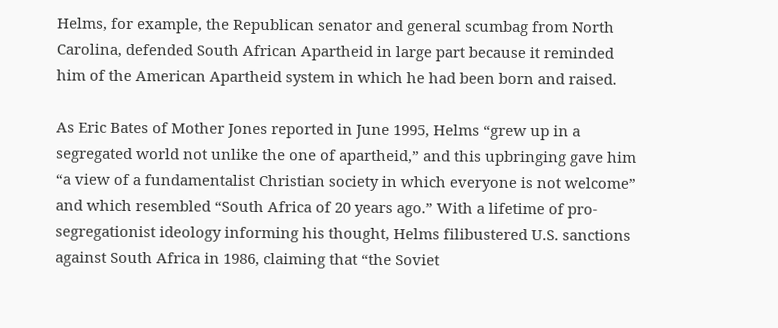Helms, for example, the Republican senator and general scumbag from North Carolina, defended South African Apartheid in large part because it reminded him of the American Apartheid system in which he had been born and raised.

As Eric Bates of Mother Jones reported in June 1995, Helms “grew up in a segregated world not unlike the one of apartheid,” and this upbringing gave him “a view of a fundamentalist Christian society in which everyone is not welcome” and which resembled “South Africa of 20 years ago.” With a lifetime of pro-segregationist ideology informing his thought, Helms filibustered U.S. sanctions against South Africa in 1986, claiming that “the Soviet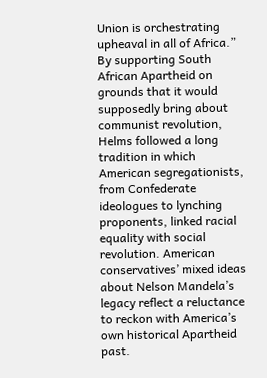Union is orchestrating upheaval in all of Africa.” By supporting South African Apartheid on grounds that it would supposedly bring about communist revolution, Helms followed a long tradition in which American segregationists, from Confederate ideologues to lynching proponents, linked racial equality with social revolution. American conservatives’ mixed ideas about Nelson Mandela’s legacy reflect a reluctance to reckon with America’s own historical Apartheid past.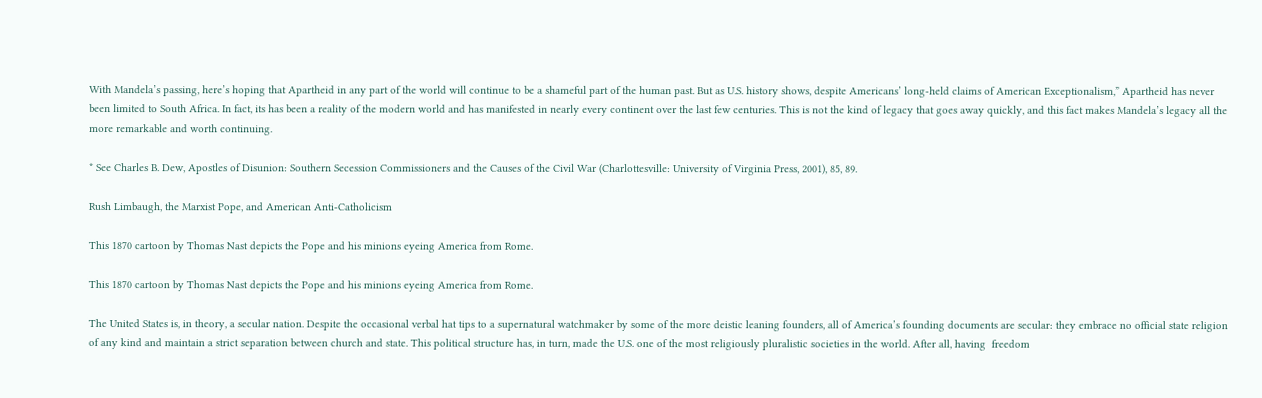With Mandela’s passing, here’s hoping that Apartheid in any part of the world will continue to be a shameful part of the human past. But as U.S. history shows, despite Americans’ long-held claims of American Exceptionalism,” Apartheid has never been limited to South Africa. In fact, its has been a reality of the modern world and has manifested in nearly every continent over the last few centuries. This is not the kind of legacy that goes away quickly, and this fact makes Mandela’s legacy all the more remarkable and worth continuing.

* See Charles B. Dew, Apostles of Disunion: Southern Secession Commissioners and the Causes of the Civil War (Charlottesville: University of Virginia Press, 2001), 85, 89.

Rush Limbaugh, the Marxist Pope, and American Anti-Catholicism

This 1870 cartoon by Thomas Nast depicts the Pope and his minions eyeing America from Rome.

This 1870 cartoon by Thomas Nast depicts the Pope and his minions eyeing America from Rome.

The United States is, in theory, a secular nation. Despite the occasional verbal hat tips to a supernatural watchmaker by some of the more deistic leaning founders, all of America’s founding documents are secular: they embrace no official state religion of any kind and maintain a strict separation between church and state. This political structure has, in turn, made the U.S. one of the most religiously pluralistic societies in the world. After all, having  freedom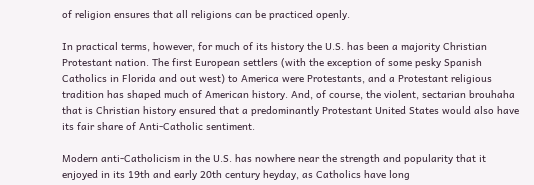of religion ensures that all religions can be practiced openly.

In practical terms, however, for much of its history the U.S. has been a majority Christian Protestant nation. The first European settlers (with the exception of some pesky Spanish Catholics in Florida and out west) to America were Protestants, and a Protestant religious tradition has shaped much of American history. And, of course, the violent, sectarian brouhaha that is Christian history ensured that a predominantly Protestant United States would also have its fair share of Anti-Catholic sentiment.

Modern anti-Catholicism in the U.S. has nowhere near the strength and popularity that it enjoyed in its 19th and early 20th century heyday, as Catholics have long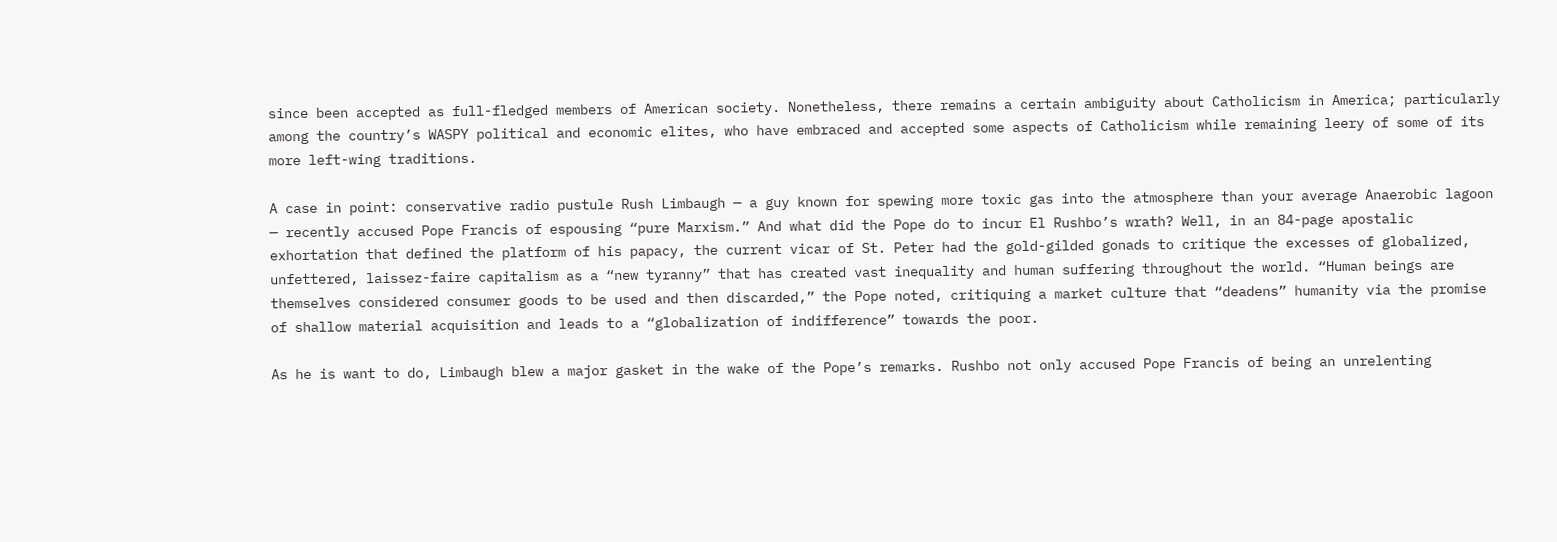since been accepted as full-fledged members of American society. Nonetheless, there remains a certain ambiguity about Catholicism in America; particularly among the country’s WASPY political and economic elites, who have embraced and accepted some aspects of Catholicism while remaining leery of some of its more left-wing traditions.

A case in point: conservative radio pustule Rush Limbaugh — a guy known for spewing more toxic gas into the atmosphere than your average Anaerobic lagoon — recently accused Pope Francis of espousing “pure Marxism.” And what did the Pope do to incur El Rushbo’s wrath? Well, in an 84-page apostalic exhortation that defined the platform of his papacy, the current vicar of St. Peter had the gold-gilded gonads to critique the excesses of globalized, unfettered, laissez-faire capitalism as a “new tyranny” that has created vast inequality and human suffering throughout the world. “Human beings are themselves considered consumer goods to be used and then discarded,” the Pope noted, critiquing a market culture that “deadens” humanity via the promise of shallow material acquisition and leads to a “globalization of indifference” towards the poor.

As he is want to do, Limbaugh blew a major gasket in the wake of the Pope’s remarks. Rushbo not only accused Pope Francis of being an unrelenting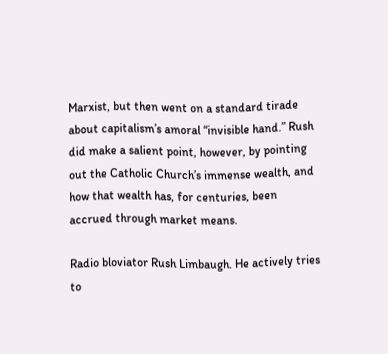Marxist, but then went on a standard tirade about capitalism’s amoral “invisible hand.” Rush did make a salient point, however, by pointing out the Catholic Church’s immense wealth, and how that wealth has, for centuries, been accrued through market means.

Radio bloviator Rush Limbaugh. He actively tries to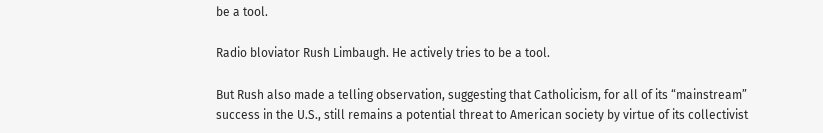be a tool.

Radio bloviator Rush Limbaugh. He actively tries to be a tool.

But Rush also made a telling observation, suggesting that Catholicism, for all of its “mainstream” success in the U.S., still remains a potential threat to American society by virtue of its collectivist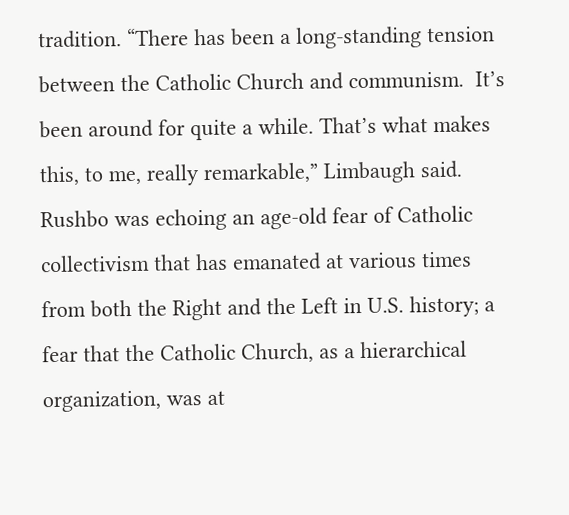tradition. “There has been a long-standing tension between the Catholic Church and communism.  It’s been around for quite a while. That’s what makes this, to me, really remarkable,” Limbaugh said. Rushbo was echoing an age-old fear of Catholic collectivism that has emanated at various times from both the Right and the Left in U.S. history; a fear that the Catholic Church, as a hierarchical organization, was at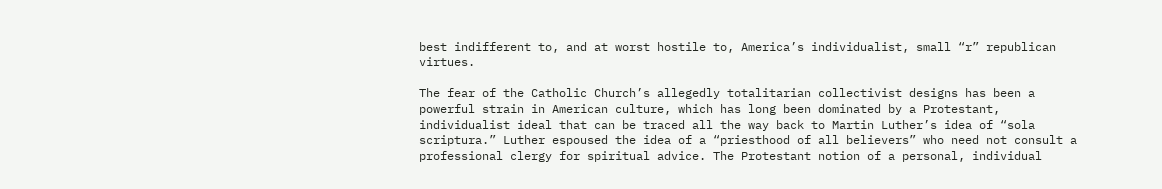best indifferent to, and at worst hostile to, America’s individualist, small “r” republican virtues.

The fear of the Catholic Church’s allegedly totalitarian collectivist designs has been a powerful strain in American culture, which has long been dominated by a Protestant, individualist ideal that can be traced all the way back to Martin Luther’s idea of “sola scriptura.” Luther espoused the idea of a “priesthood of all believers” who need not consult a professional clergy for spiritual advice. The Protestant notion of a personal, individual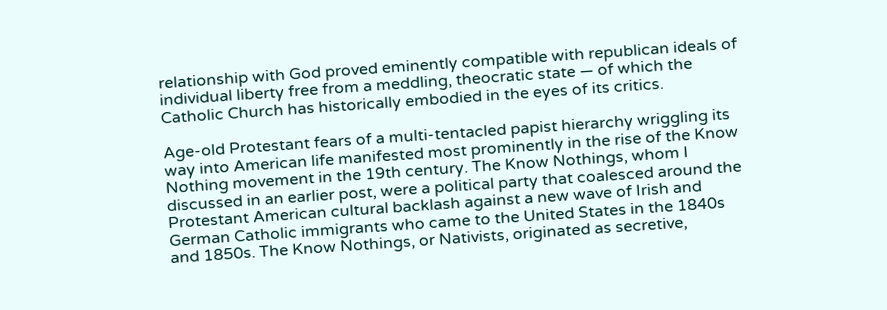relationship with God proved eminently compatible with republican ideals of individual liberty free from a meddling, theocratic state — of which the Catholic Church has historically embodied in the eyes of its critics.

Age-old Protestant fears of a multi-tentacled papist hierarchy wriggling its way into American life manifested most prominently in the rise of the Know Nothing movement in the 19th century. The Know Nothings, whom I discussed in an earlier post, were a political party that coalesced around the Protestant American cultural backlash against a new wave of Irish and German Catholic immigrants who came to the United States in the 1840s and 1850s. The Know Nothings, or Nativists, originated as secretive,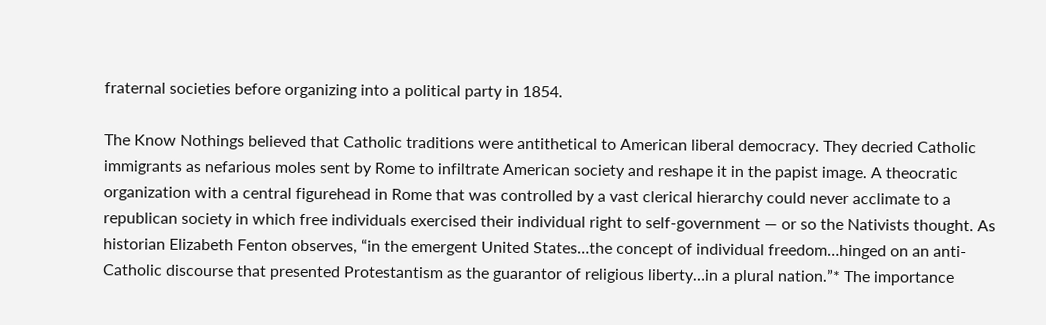fraternal societies before organizing into a political party in 1854.

The Know Nothings believed that Catholic traditions were antithetical to American liberal democracy. They decried Catholic immigrants as nefarious moles sent by Rome to infiltrate American society and reshape it in the papist image. A theocratic organization with a central figurehead in Rome that was controlled by a vast clerical hierarchy could never acclimate to a republican society in which free individuals exercised their individual right to self-government — or so the Nativists thought. As historian Elizabeth Fenton observes, “in the emergent United States…the concept of individual freedom…hinged on an anti-Catholic discourse that presented Protestantism as the guarantor of religious liberty…in a plural nation.”* The importance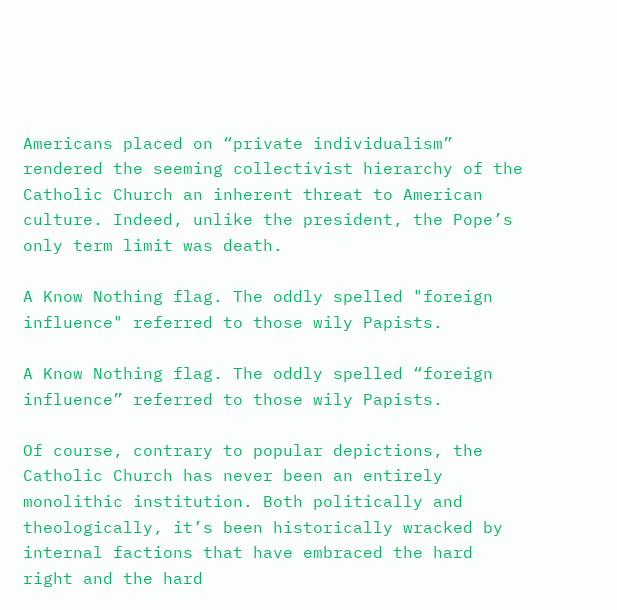Americans placed on “private individualism” rendered the seeming collectivist hierarchy of the Catholic Church an inherent threat to American culture. Indeed, unlike the president, the Pope’s only term limit was death.

A Know Nothing flag. The oddly spelled "foreign influence" referred to those wily Papists.

A Know Nothing flag. The oddly spelled “foreign influence” referred to those wily Papists.

Of course, contrary to popular depictions, the Catholic Church has never been an entirely monolithic institution. Both politically and theologically, it’s been historically wracked by internal factions that have embraced the hard right and the hard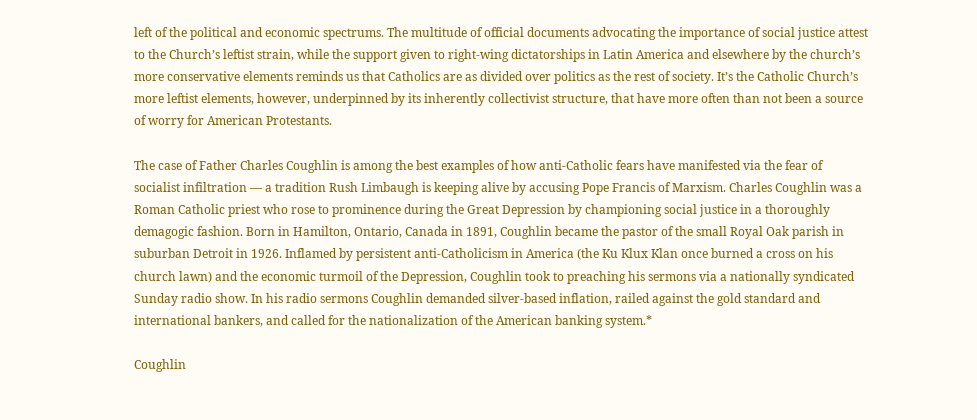left of the political and economic spectrums. The multitude of official documents advocating the importance of social justice attest to the Church’s leftist strain, while the support given to right-wing dictatorships in Latin America and elsewhere by the church’s more conservative elements reminds us that Catholics are as divided over politics as the rest of society. It’s the Catholic Church’s more leftist elements, however, underpinned by its inherently collectivist structure, that have more often than not been a source of worry for American Protestants.

The case of Father Charles Coughlin is among the best examples of how anti-Catholic fears have manifested via the fear of socialist infiltration — a tradition Rush Limbaugh is keeping alive by accusing Pope Francis of Marxism. Charles Coughlin was a Roman Catholic priest who rose to prominence during the Great Depression by championing social justice in a thoroughly demagogic fashion. Born in Hamilton, Ontario, Canada in 1891, Coughlin became the pastor of the small Royal Oak parish in suburban Detroit in 1926. Inflamed by persistent anti-Catholicism in America (the Ku Klux Klan once burned a cross on his church lawn) and the economic turmoil of the Depression, Coughlin took to preaching his sermons via a nationally syndicated Sunday radio show. In his radio sermons Coughlin demanded silver-based inflation, railed against the gold standard and international bankers, and called for the nationalization of the American banking system.*

Coughlin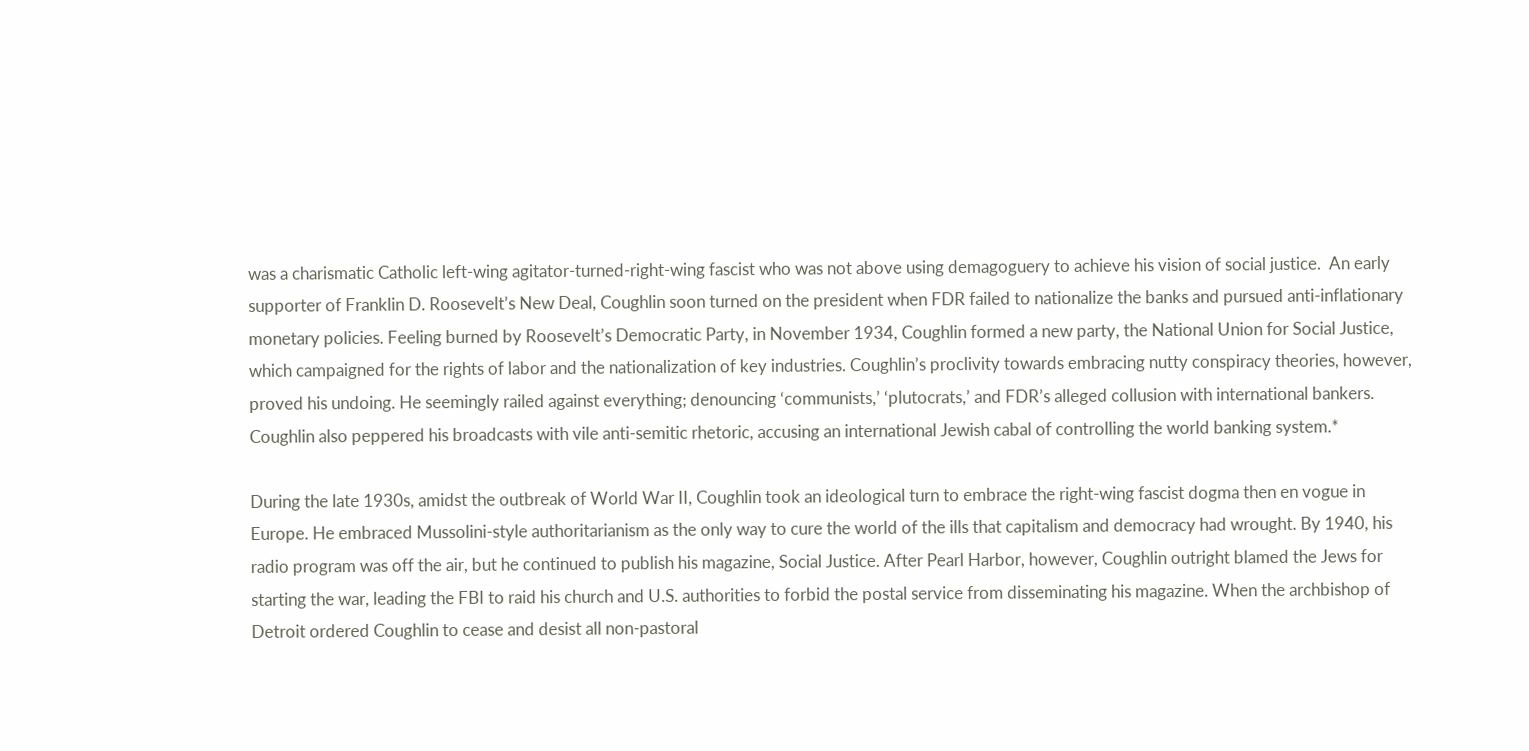was a charismatic Catholic left-wing agitator-turned-right-wing fascist who was not above using demagoguery to achieve his vision of social justice.  An early supporter of Franklin D. Roosevelt’s New Deal, Coughlin soon turned on the president when FDR failed to nationalize the banks and pursued anti-inflationary monetary policies. Feeling burned by Roosevelt’s Democratic Party, in November 1934, Coughlin formed a new party, the National Union for Social Justice, which campaigned for the rights of labor and the nationalization of key industries. Coughlin’s proclivity towards embracing nutty conspiracy theories, however, proved his undoing. He seemingly railed against everything; denouncing ‘communists,’ ‘plutocrats,’ and FDR’s alleged collusion with international bankers. Coughlin also peppered his broadcasts with vile anti-semitic rhetoric, accusing an international Jewish cabal of controlling the world banking system.*

During the late 1930s, amidst the outbreak of World War II, Coughlin took an ideological turn to embrace the right-wing fascist dogma then en vogue in Europe. He embraced Mussolini-style authoritarianism as the only way to cure the world of the ills that capitalism and democracy had wrought. By 1940, his radio program was off the air, but he continued to publish his magazine, Social Justice. After Pearl Harbor, however, Coughlin outright blamed the Jews for starting the war, leading the FBI to raid his church and U.S. authorities to forbid the postal service from disseminating his magazine. When the archbishop of Detroit ordered Coughlin to cease and desist all non-pastoral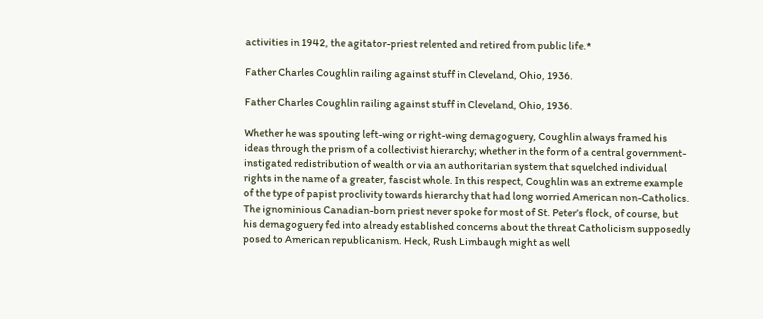activities in 1942, the agitator-priest relented and retired from public life.*

Father Charles Coughlin railing against stuff in Cleveland, Ohio, 1936.

Father Charles Coughlin railing against stuff in Cleveland, Ohio, 1936.

Whether he was spouting left-wing or right-wing demagoguery, Coughlin always framed his ideas through the prism of a collectivist hierarchy; whether in the form of a central government-instigated redistribution of wealth or via an authoritarian system that squelched individual rights in the name of a greater, fascist whole. In this respect, Coughlin was an extreme example of the type of papist proclivity towards hierarchy that had long worried American non-Catholics. The ignominious Canadian-born priest never spoke for most of St. Peter’s flock, of course, but his demagoguery fed into already established concerns about the threat Catholicism supposedly posed to American republicanism. Heck, Rush Limbaugh might as well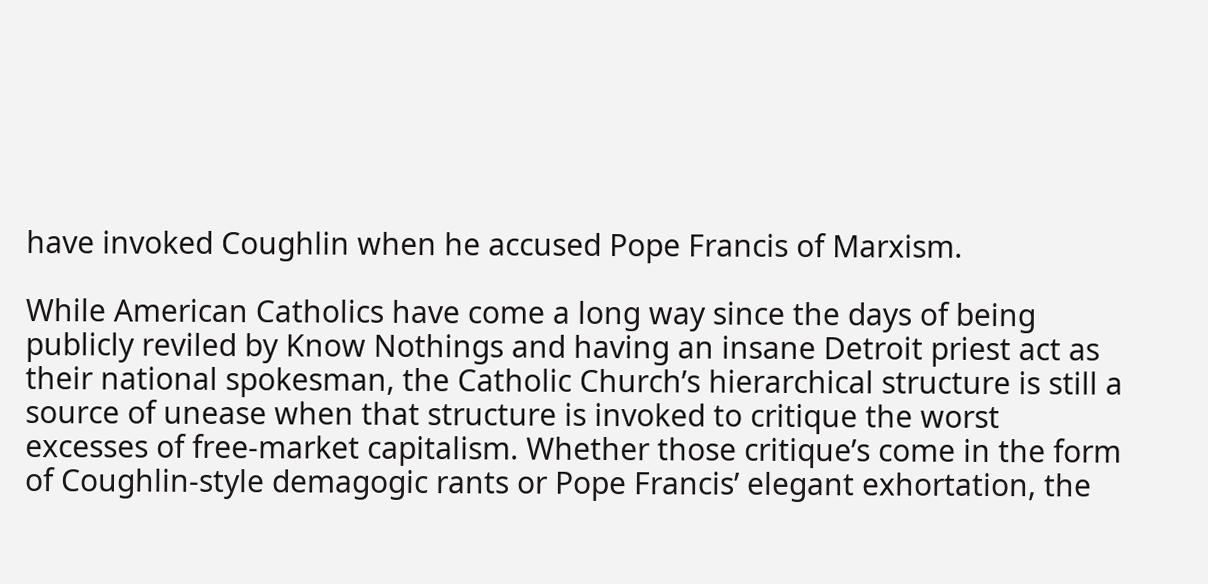have invoked Coughlin when he accused Pope Francis of Marxism.

While American Catholics have come a long way since the days of being publicly reviled by Know Nothings and having an insane Detroit priest act as their national spokesman, the Catholic Church’s hierarchical structure is still a source of unease when that structure is invoked to critique the worst excesses of free-market capitalism. Whether those critique’s come in the form of Coughlin-style demagogic rants or Pope Francis’ elegant exhortation, the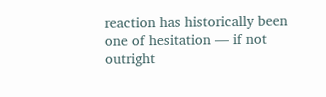reaction has historically been one of hesitation — if not outright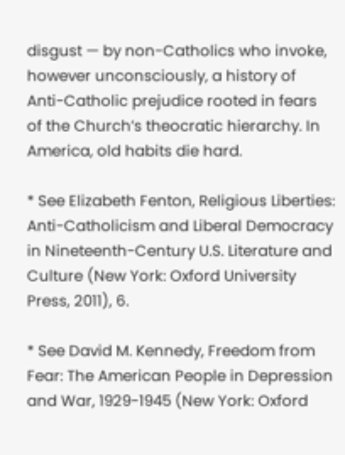disgust — by non-Catholics who invoke, however unconsciously, a history of Anti-Catholic prejudice rooted in fears of the Church’s theocratic hierarchy. In America, old habits die hard.

* See Elizabeth Fenton, Religious Liberties: Anti-Catholicism and Liberal Democracy in Nineteenth-Century U.S. Literature and Culture (New York: Oxford University Press, 2011), 6.

* See David M. Kennedy, Freedom from Fear: The American People in Depression and War, 1929-1945 (New York: Oxford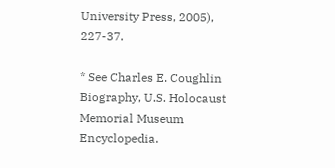University Press, 2005), 227-37.

* See Charles E. Coughlin Biography, U.S. Holocaust Memorial Museum Encyclopedia.